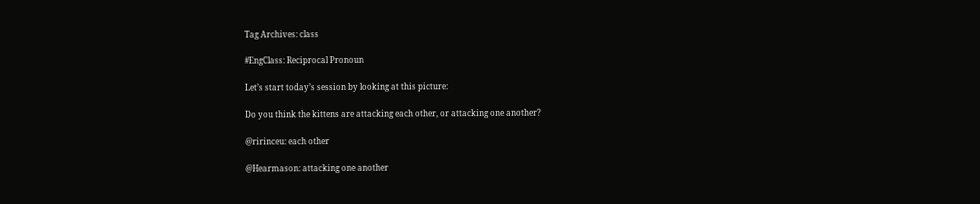Tag Archives: class

#EngClass: Reciprocal Pronoun

Let’s start today’s session by looking at this picture:

Do you think the kittens are attacking each other, or attacking one another?

@ririnceu: each other

@Hearmason: attacking one another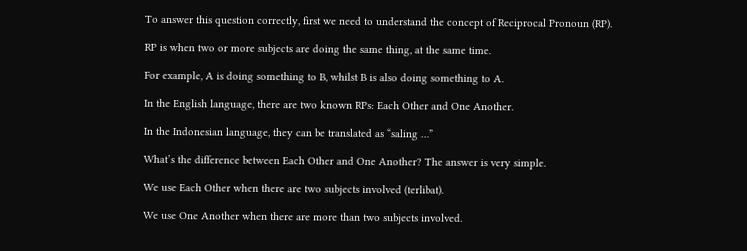To answer this question correctly, first we need to understand the concept of Reciprocal Pronoun (RP).

RP is when two or more subjects are doing the same thing, at the same time.

For example, A is doing something to B, whilst B is also doing something to A.

In the English language, there are two known RPs: Each Other and One Another.

In the Indonesian language, they can be translated as “saling …”

What’s the difference between Each Other and One Another? The answer is very simple.

We use Each Other when there are two subjects involved (terlibat).

We use One Another when there are more than two subjects involved.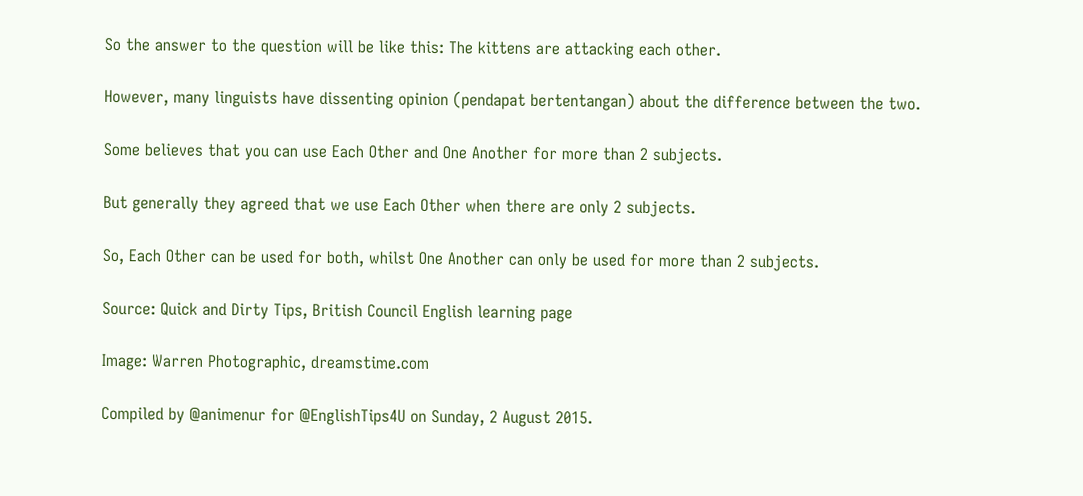So the answer to the question will be like this: The kittens are attacking each other.

However, many linguists have dissenting opinion (pendapat bertentangan) about the difference between the two.

Some believes that you can use Each Other and One Another for more than 2 subjects.

But generally they agreed that we use Each Other when there are only 2 subjects.

So, Each Other can be used for both, whilst One Another can only be used for more than 2 subjects.

Source: Quick and Dirty Tips, British Council English learning page

Image: Warren Photographic, dreamstime.com

Compiled by @animenur for @EnglishTips4U on Sunday, 2 August 2015.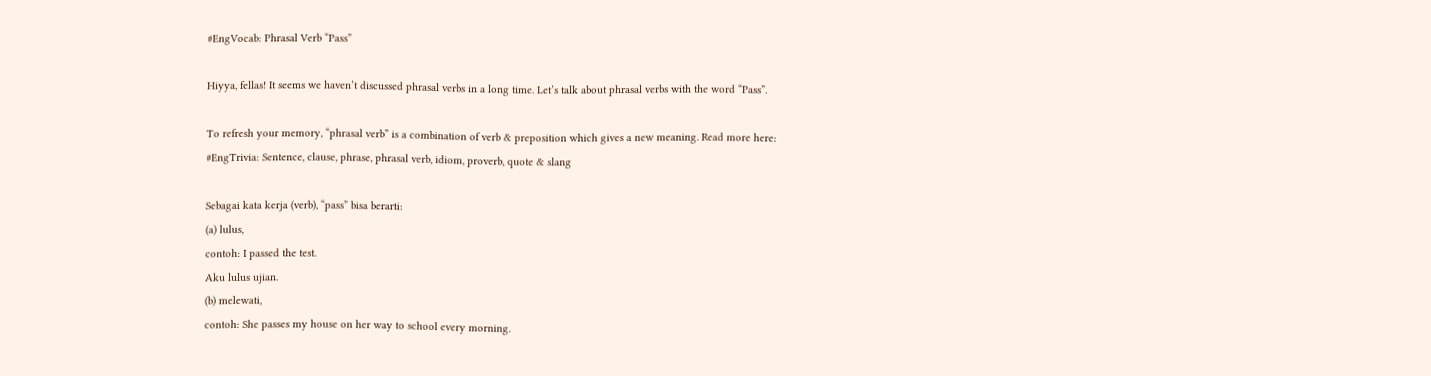#EngVocab: Phrasal Verb “Pass”

Hiyya, fellas! It seems we haven’t discussed phrasal verbs in a long time. Let’s talk about phrasal verbs with the word “Pass”.

To refresh your memory, “phrasal verb” is a combination of verb & preposition which gives a new meaning. Read more here:  #EngTrivia: Sentence, clause, phrase, phrasal verb, idiom, proverb, quote & slang

Sebagai kata kerja (verb), “pass” bisa berarti:
(a) lulus,
contoh: I passed the test.
Aku lulus ujian.
(b) melewati,
contoh: She passes my house on her way to school every morning.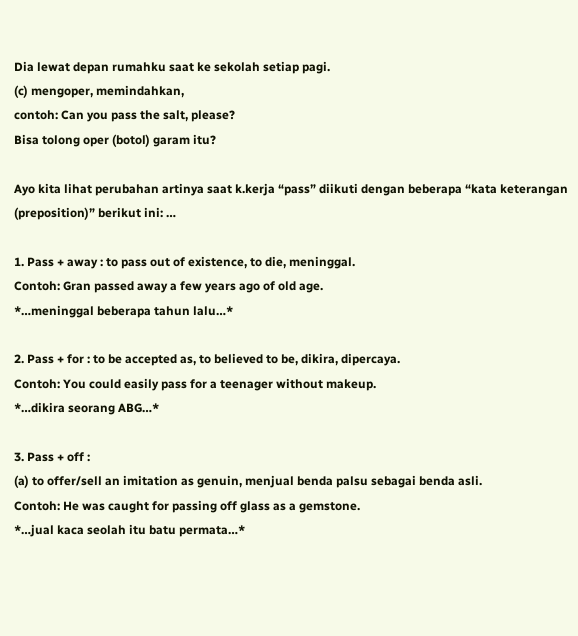Dia lewat depan rumahku saat ke sekolah setiap pagi.
(c) mengoper, memindahkan,
contoh: Can you pass the salt, please?
Bisa tolong oper (botol) garam itu?

Ayo kita lihat perubahan artinya saat k.kerja “pass” diikuti dengan beberapa “kata keterangan (preposition)” berikut ini: …

1. Pass + away : to pass out of existence, to die, meninggal.
Contoh: Gran passed away a few years ago of old age.
*…meninggal beberapa tahun lalu…*

2. Pass + for : to be accepted as, to believed to be, dikira, dipercaya.
Contoh: You could easily pass for a teenager without makeup.
*…dikira seorang ABG…*

3. Pass + off :
(a) to offer/sell an imitation as genuin, menjual benda palsu sebagai benda asli.
Contoh: He was caught for passing off glass as a gemstone.
*…jual kaca seolah itu batu permata…*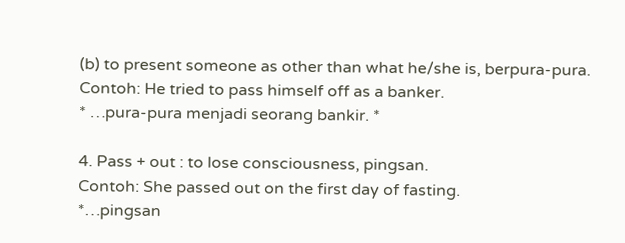(b) to present someone as other than what he/she is, berpura-pura.
Contoh: He tried to pass himself off as a banker.
* …pura-pura menjadi seorang bankir. *

4. Pass + out : to lose consciousness, pingsan.
Contoh: She passed out on the first day of fasting.
*…pingsan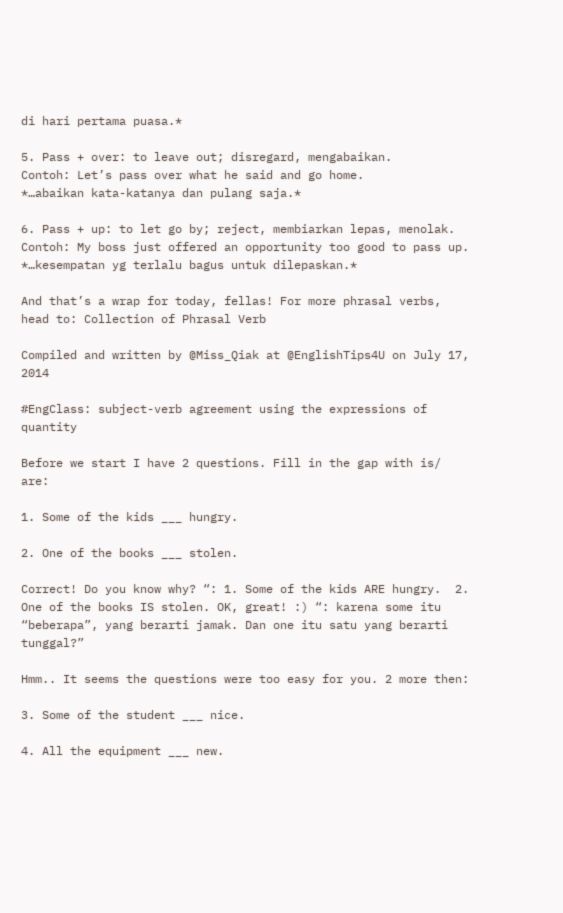di hari pertama puasa.*

5. Pass + over: to leave out; disregard, mengabaikan.
Contoh: Let’s pass over what he said and go home.
*…abaikan kata-katanya dan pulang saja.*

6. Pass + up: to let go by; reject, membiarkan lepas, menolak.
Contoh: My boss just offered an opportunity too good to pass up.
*…kesempatan yg terlalu bagus untuk dilepaskan.*

And that’s a wrap for today, fellas! For more phrasal verbs, head to: Collection of Phrasal Verb

Compiled and written by @Miss_Qiak at @EnglishTips4U on July 17, 2014

#EngClass: subject-verb agreement using the expressions of quantity

Before we start I have 2 questions. Fill in the gap with is/ are:

1. Some of the kids ___ hungry.

2. One of the books ___ stolen.

Correct! Do you know why? “: 1. Some of the kids ARE hungry.  2. One of the books IS stolen. OK, great! :) “: karena some itu “beberapa”, yang berarti jamak. Dan one itu satu yang berarti tunggal?”

Hmm.. It seems the questions were too easy for you. 2 more then:

3. Some of the student ___ nice.

4. All the equipment ___ new.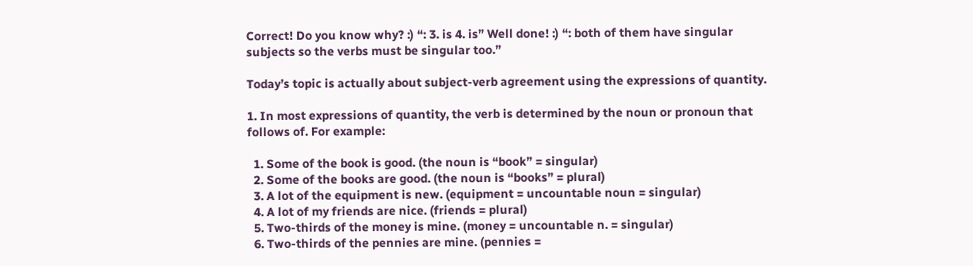Correct! Do you know why? :) “: 3. is 4. is” Well done! :) “: both of them have singular subjects so the verbs must be singular too.”

Today’s topic is actually about subject-verb agreement using the expressions of quantity.

1. In most expressions of quantity, the verb is determined by the noun or pronoun that follows of. For example:

  1. Some of the book is good. (the noun is “book” = singular)
  2. Some of the books are good. (the noun is “books” = plural)
  3. A lot of the equipment is new. (equipment = uncountable noun = singular)
  4. A lot of my friends are nice. (friends = plural)
  5. Two-thirds of the money is mine. (money = uncountable n. = singular)
  6. Two-thirds of the pennies are mine. (pennies =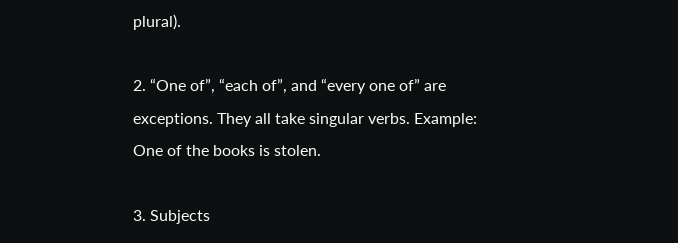plural).

2. “One of”, “each of”, and “every one of” are exceptions. They all take singular verbs. Example: One of the books is stolen.

3. Subjects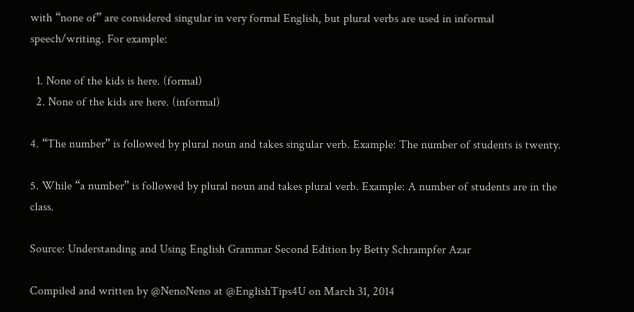with “none of” are considered singular in very formal English, but plural verbs are used in informal speech/writing. For example:

  1. None of the kids is here. (formal)
  2. None of the kids are here. (informal)

4. “The number” is followed by plural noun and takes singular verb. Example: The number of students is twenty.

5. While “a number” is followed by plural noun and takes plural verb. Example: A number of students are in the class.

Source: Understanding and Using English Grammar Second Edition by Betty Schrampfer Azar

Compiled and written by @NenoNeno at @EnglishTips4U on March 31, 2014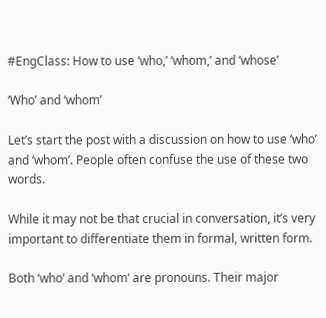#EngClass: How to use ‘who,’ ‘whom,’ and ‘whose’

‘Who’ and ‘whom’

Let’s start the post with a discussion on how to use ‘who’ and ‘whom’. People often confuse the use of these two words.

While it may not be that crucial in conversation, it’s very important to differentiate them in formal, written form.

Both ‘who‘ and ‘whom‘ are pronouns. Their major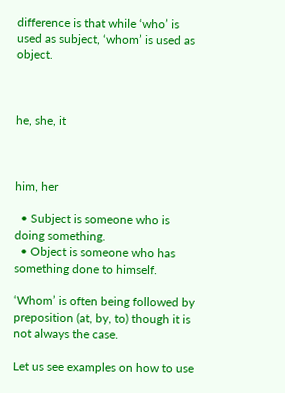difference is that while ‘who’ is used as subject, ‘whom’ is used as object.



he, she, it



him, her

  • Subject is someone who is doing something.
  • Object is someone who has something done to himself.

‘Whom’ is often being followed by preposition (at, by, to) though it is not always the case.

Let us see examples on how to use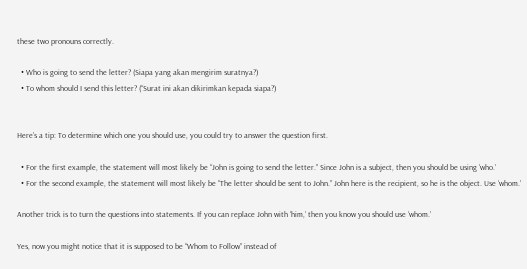these two pronouns correctly.

  • Who is going to send the letter? (Siapa yang akan mengirim suratnya?)
  • To whom should I send this letter? (“Surat ini akan dikirimkan kepada siapa?)


Here’s a tip: To determine which one you should use, you could try to answer the question first.

  • For the first example, the statement will most likely be “John is going to send the letter.” Since John is a subject, then you should be using ‘who.’
  • For the second example, the statement will most likely be “The letter should be sent to John.” John here is the recipient, so he is the object. Use ‘whom.’

Another trick is to turn the questions into statements. If you can replace John with ‘him,’ then you know you should use ‘whom.’

Yes, now you might notice that it is supposed to be “Whom to Follow” instead of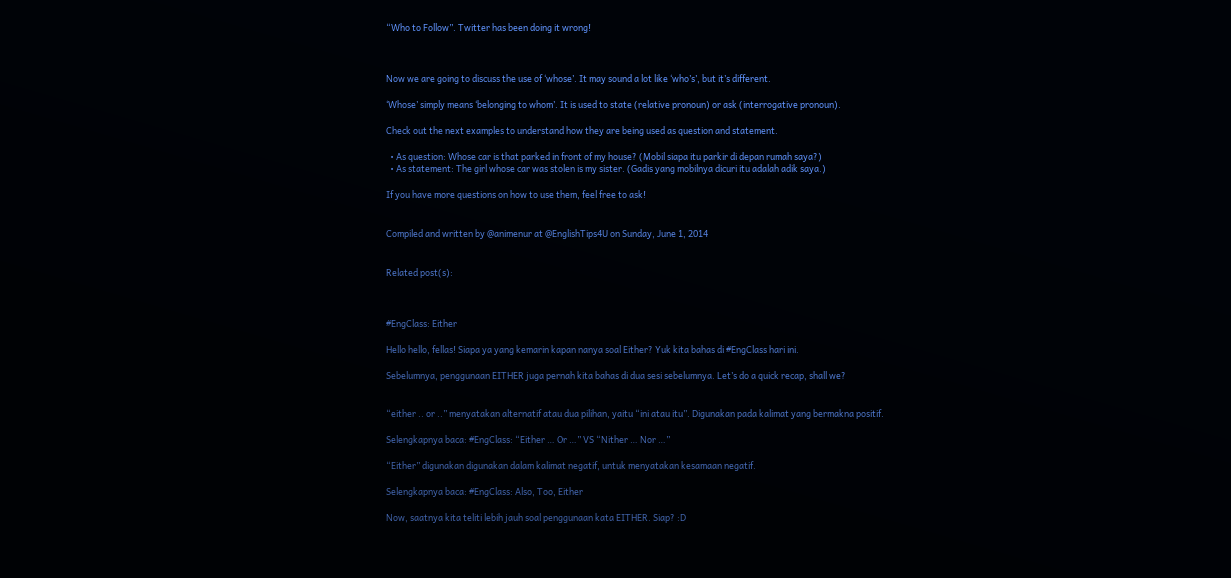“Who to Follow”. Twitter has been doing it wrong!



Now we are going to discuss the use of ‘whose’. It may sound a lot like ‘who’s’, but it’s different.

‘Whose’ simply means ‘belonging to whom’. It is used to state (relative pronoun) or ask (interrogative pronoun).

Check out the next examples to understand how they are being used as question and statement.

  • As question: Whose car is that parked in front of my house? (Mobil siapa itu parkir di depan rumah saya?)
  • As statement: The girl whose car was stolen is my sister. (Gadis yang mobilnya dicuri itu adalah adik saya.)

If you have more questions on how to use them, feel free to ask!


Compiled and written by @animenur at @EnglishTips4U on Sunday, June 1, 2014


Related post(s):



#EngClass: Either

Hello hello, fellas! Siapa ya yang kemarin kapan nanya soal Either? Yuk kita bahas di #EngClass hari ini.

Sebelumnya, penggunaan EITHER juga pernah kita bahas di dua sesi sebelumnya. Let’s do a quick recap, shall we?


“either .. or ..” menyatakan alternatif atau dua pilihan, yaitu “ini atau itu”. Digunakan pada kalimat yang bermakna positif.

Selengkapnya baca: #EngClass: “Either … Or …” VS “Nither … Nor …”

“Either” digunakan digunakan dalam kalimat negatif, untuk menyatakan kesamaan negatif.

Selengkapnya baca: #EngClass: Also, Too, Either

Now, saatnya kita teliti lebih jauh soal penggunaan kata EITHER. Siap? :D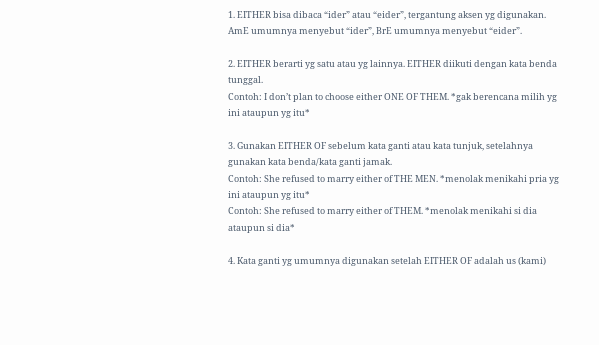1. EITHER bisa dibaca “ider” atau “eider”, tergantung aksen yg digunakan. AmE umumnya menyebut “ider”, BrE umumnya menyebut “eider”.

2. EITHER berarti yg satu atau yg lainnya. EITHER diikuti dengan kata benda tunggal.
Contoh: I don’t plan to choose either ONE OF THEM. *gak berencana milih yg ini ataupun yg itu*

3. Gunakan EITHER OF sebelum kata ganti atau kata tunjuk, setelahnya gunakan kata benda/kata ganti jamak.
Contoh: She refused to marry either of THE MEN. *menolak menikahi pria yg ini ataupun yg itu*
Contoh: She refused to marry either of THEM. *menolak menikahi si dia ataupun si dia*

4. Kata ganti yg umumnya digunakan setelah EITHER OF adalah us (kami)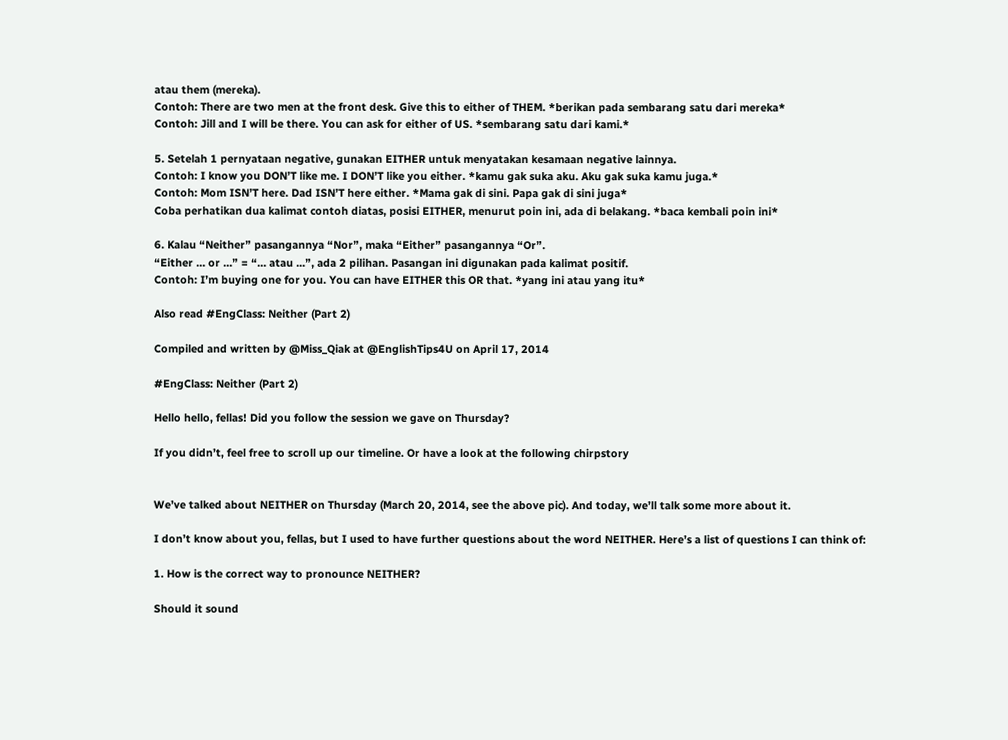atau them (mereka).
Contoh: There are two men at the front desk. Give this to either of THEM. *berikan pada sembarang satu dari mereka*
Contoh: Jill and I will be there. You can ask for either of US. *sembarang satu dari kami.*

5. Setelah 1 pernyataan negative, gunakan EITHER untuk menyatakan kesamaan negative lainnya.
Contoh: I know you DON’T like me. I DON’T like you either. *kamu gak suka aku. Aku gak suka kamu juga.*
Contoh: Mom ISN’T here. Dad ISN’T here either. *Mama gak di sini. Papa gak di sini juga*
Coba perhatikan dua kalimat contoh diatas, posisi EITHER, menurut poin ini, ada di belakang. *baca kembali poin ini*

6. Kalau “Neither” pasangannya “Nor”, maka “Either” pasangannya “Or”.
“Either … or …” = “… atau ...”, ada 2 pilihan. Pasangan ini digunakan pada kalimat positif.
Contoh: I’m buying one for you. You can have EITHER this OR that. *yang ini atau yang itu*

Also read #EngClass: Neither (Part 2)

Compiled and written by @Miss_Qiak at @EnglishTips4U on April 17, 2014

#EngClass: Neither (Part 2)

Hello hello, fellas! Did you follow the session we gave on Thursday?

If you didn’t, feel free to scroll up our timeline. Or have a look at the following chirpstory


We’ve talked about NEITHER on Thursday (March 20, 2014, see the above pic). And today, we’ll talk some more about it.

I don’t know about you, fellas, but I used to have further questions about the word NEITHER. Here’s a list of questions I can think of:

1. How is the correct way to pronounce NEITHER?

Should it sound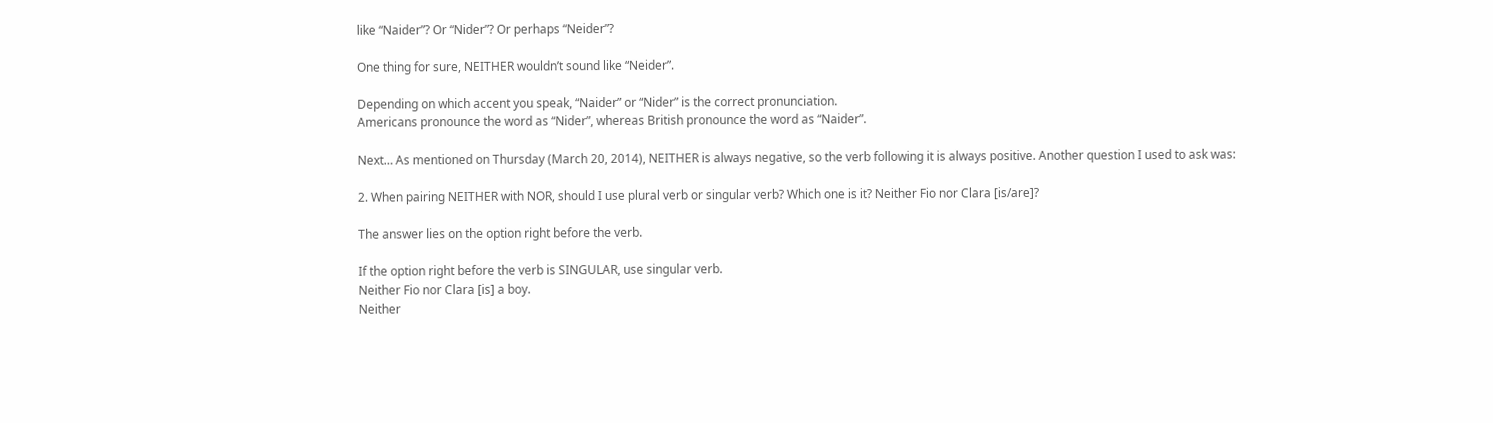like “Naider”? Or “Nider”? Or perhaps “Neider”?

One thing for sure, NEITHER wouldn’t sound like “Neider”.

Depending on which accent you speak, “Naider” or “Nider” is the correct pronunciation.
Americans pronounce the word as “Nider”, whereas British pronounce the word as “Naider”.

Next… As mentioned on Thursday (March 20, 2014), NEITHER is always negative, so the verb following it is always positive. Another question I used to ask was:

2. When pairing NEITHER with NOR, should I use plural verb or singular verb? Which one is it? Neither Fio nor Clara [is/are]?

The answer lies on the option right before the verb.

If the option right before the verb is SINGULAR, use singular verb.
Neither Fio nor Clara [is] a boy.
Neither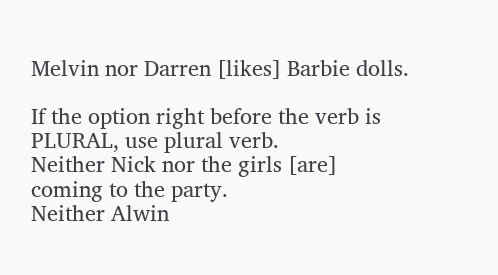Melvin nor Darren [likes] Barbie dolls.

If the option right before the verb is PLURAL, use plural verb.
Neither Nick nor the girls [are] coming to the party.
Neither Alwin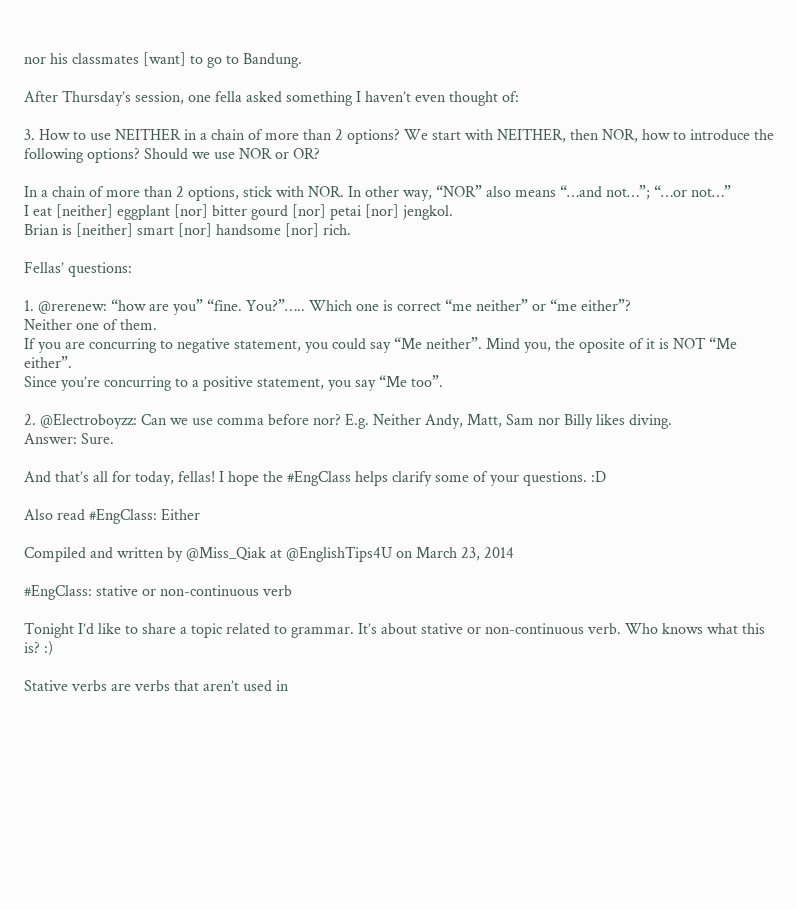nor his classmates [want] to go to Bandung.

After Thursday’s session, one fella asked something I haven’t even thought of:

3. How to use NEITHER in a chain of more than 2 options? We start with NEITHER, then NOR, how to introduce the following options? Should we use NOR or OR?

In a chain of more than 2 options, stick with NOR. In other way, “NOR” also means “…and not…”; “…or not…”
I eat [neither] eggplant [nor] bitter gourd [nor] petai [nor] jengkol.
Brian is [neither] smart [nor] handsome [nor] rich.

Fellas’ questions:

1. @rerenew: “how are you” “fine. You?”….. Which one is correct “me neither” or “me either”?
Neither one of them.
If you are concurring to negative statement, you could say “Me neither”. Mind you, the oposite of it is NOT “Me either”.
Since you’re concurring to a positive statement, you say “Me too”.

2. @Electroboyzz: Can we use comma before nor? E.g. Neither Andy, Matt, Sam nor Billy likes diving.
Answer: Sure.

And that’s all for today, fellas! I hope the #EngClass helps clarify some of your questions. :D

Also read #EngClass: Either

Compiled and written by @Miss_Qiak at @EnglishTips4U on March 23, 2014

#EngClass: stative or non-continuous verb

Tonight I’d like to share a topic related to grammar. It’s about stative or non-continuous verb. Who knows what this is? :)

Stative verbs are verbs that aren’t used in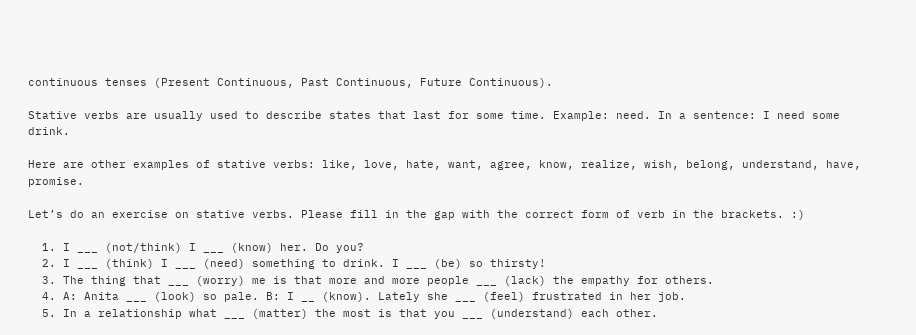continuous tenses (Present Continuous, Past Continuous, Future Continuous).

Stative verbs are usually used to describe states that last for some time. Example: need. In a sentence: I need some drink.

Here are other examples of stative verbs: like, love, hate, want, agree, know, realize, wish, belong, understand, have, promise.

Let’s do an exercise on stative verbs. Please fill in the gap with the correct form of verb in the brackets. :)

  1. I ___ (not/think) I ___ (know) her. Do you?
  2. I ___ (think) I ___ (need) something to drink. I ___ (be) so thirsty!
  3. The thing that ___ (worry) me is that more and more people ___ (lack) the empathy for others.
  4. A: Anita ___ (look) so pale. B: I __ (know). Lately she ___ (feel) frustrated in her job.
  5. In a relationship what ___ (matter) the most is that you ___ (understand) each other.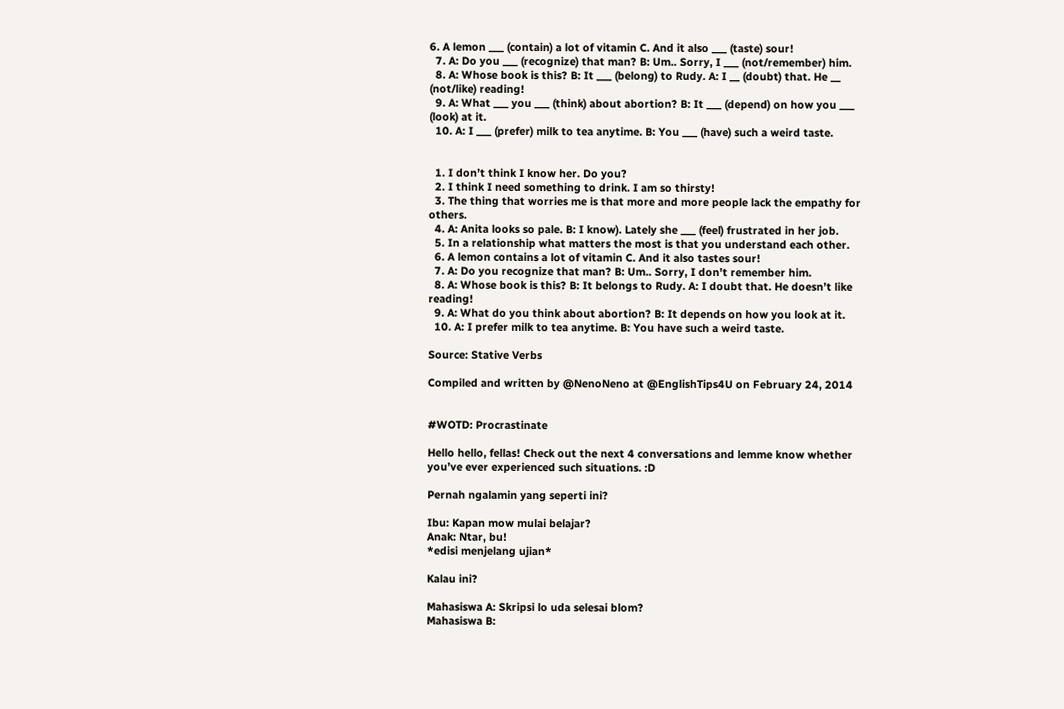6. A lemon ___ (contain) a lot of vitamin C. And it also ___ (taste) sour!
  7. A: Do you ___ (recognize) that man? B: Um.. Sorry, I ___ (not/remember) him.
  8. A: Whose book is this? B: It ___ (belong) to Rudy. A: I __ (doubt) that. He __ (not/like) reading!
  9. A: What ___ you ___ (think) about abortion? B: It ___ (depend) on how you ___ (look) at it.
  10. A: I ___ (prefer) milk to tea anytime. B: You ___ (have) such a weird taste.


  1. I don’t think I know her. Do you?
  2. I think I need something to drink. I am so thirsty!
  3. The thing that worries me is that more and more people lack the empathy for others.
  4. A: Anita looks so pale. B: I know). Lately she ___ (feel) frustrated in her job.
  5. In a relationship what matters the most is that you understand each other.
  6. A lemon contains a lot of vitamin C. And it also tastes sour!
  7. A: Do you recognize that man? B: Um.. Sorry, I don’t remember him.
  8. A: Whose book is this? B: It belongs to Rudy. A: I doubt that. He doesn’t like reading!
  9. A: What do you think about abortion? B: It depends on how you look at it.
  10. A: I prefer milk to tea anytime. B: You have such a weird taste.

Source: Stative Verbs

Compiled and written by @NenoNeno at @EnglishTips4U on February 24, 2014


#WOTD: Procrastinate

Hello hello, fellas! Check out the next 4 conversations and lemme know whether you’ve ever experienced such situations. :D

Pernah ngalamin yang seperti ini?

Ibu: Kapan mow mulai belajar?
Anak: Ntar, bu!
*edisi menjelang ujian*

Kalau ini?

Mahasiswa A: Skripsi lo uda selesai blom?
Mahasiswa B: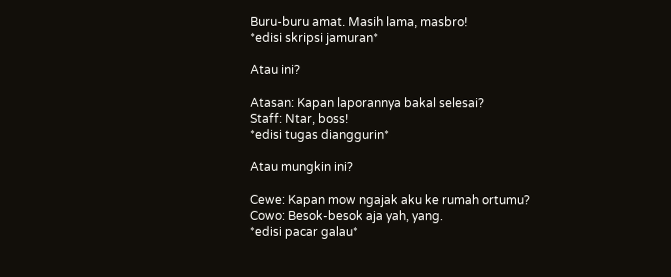Buru-buru amat. Masih lama, masbro!
*edisi skripsi jamuran*

Atau ini?

Atasan: Kapan laporannya bakal selesai?
Staff: Ntar, boss!
*edisi tugas dianggurin*

Atau mungkin ini?

Cewe: Kapan mow ngajak aku ke rumah ortumu?
Cowo: Besok-besok aja yah, yang.
*edisi pacar galau*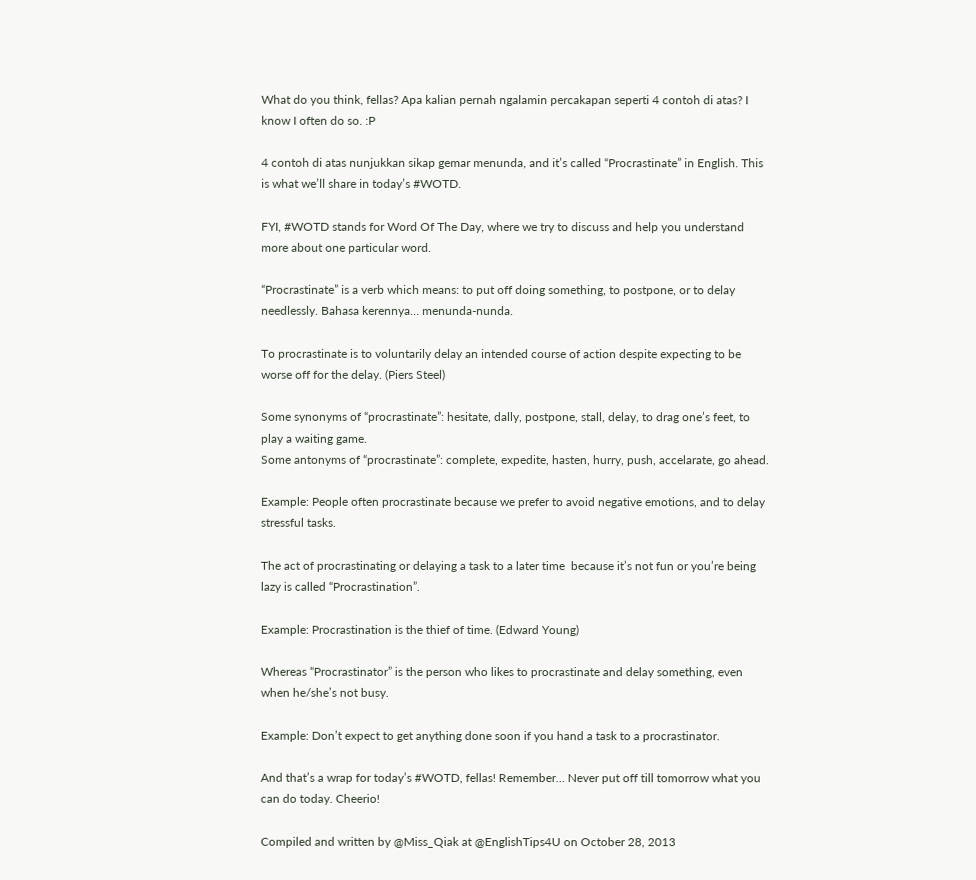What do you think, fellas? Apa kalian pernah ngalamin percakapan seperti 4 contoh di atas? I know I often do so. :P

4 contoh di atas nunjukkan sikap gemar menunda, and it’s called “Procrastinate” in English. This is what we’ll share in today’s #WOTD.

FYI, #WOTD stands for Word Of The Day, where we try to discuss and help you understand more about one particular word.

“Procrastinate” is a verb which means: to put off doing something, to postpone, or to delay needlessly. Bahasa kerennya… menunda-nunda.

To procrastinate is to voluntarily delay an intended course of action despite expecting to be worse off for the delay. (Piers Steel)

Some synonyms of “procrastinate”: hesitate, dally, postpone, stall, delay, to drag one’s feet, to play a waiting game.
Some antonyms of “procrastinate”: complete, expedite, hasten, hurry, push, accelarate, go ahead.

Example: People often procrastinate because we prefer to avoid negative emotions, and to delay stressful tasks.

The act of procrastinating or delaying a task to a later time  because it’s not fun or you’re being lazy is called “Procrastination”.

Example: Procrastination is the thief of time. (Edward Young)

Whereas “Procrastinator” is the person who likes to procrastinate and delay something, even when he/she’s not busy.

Example: Don’t expect to get anything done soon if you hand a task to a procrastinator.

And that’s a wrap for today’s #WOTD, fellas! Remember… Never put off till tomorrow what you can do today. Cheerio!

Compiled and written by @Miss_Qiak at @EnglishTips4U on October 28, 2013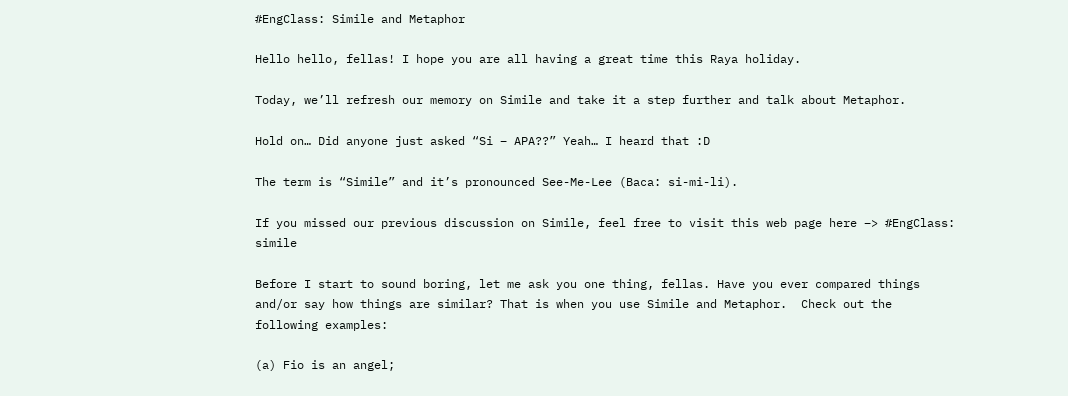#EngClass: Simile and Metaphor

Hello hello, fellas! I hope you are all having a great time this Raya holiday.

Today, we’ll refresh our memory on Simile and take it a step further and talk about Metaphor.

Hold on… Did anyone just asked “Si – APA??” Yeah… I heard that :D

The term is “Simile” and it’s pronounced See-Me-Lee (Baca: si-mi-li).

If you missed our previous discussion on Simile, feel free to visit this web page here –> #EngClass: simile

Before I start to sound boring, let me ask you one thing, fellas. Have you ever compared things and/or say how things are similar? That is when you use Simile and Metaphor.  Check out the following examples:

(a) Fio is an angel;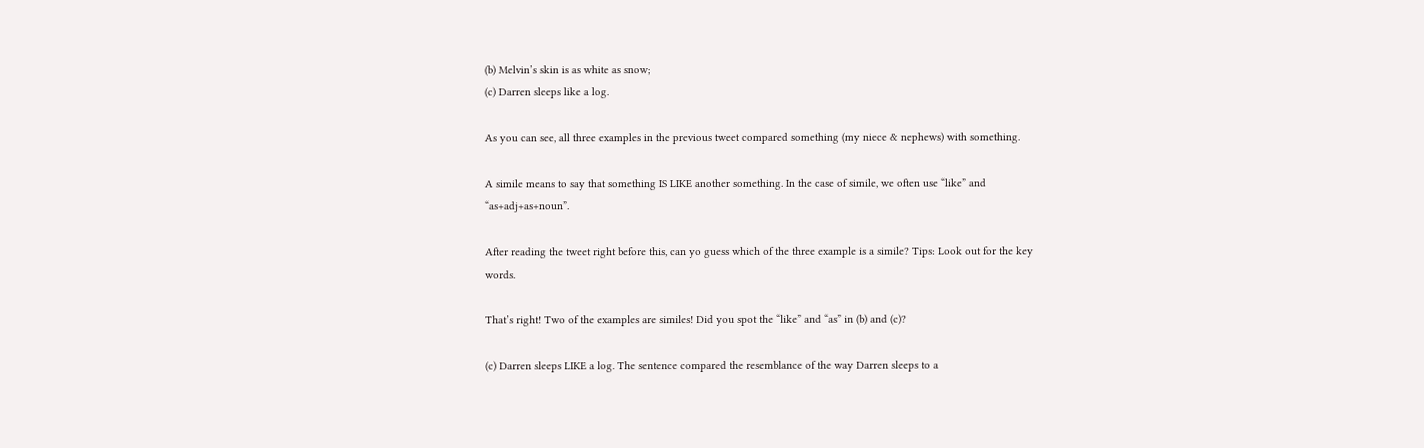(b) Melvin’s skin is as white as snow;
(c) Darren sleeps like a log.

As you can see, all three examples in the previous tweet compared something (my niece & nephews) with something.

A simile means to say that something IS LIKE another something. In the case of simile, we often use “like” and “as+adj+as+noun”.

After reading the tweet right before this, can yo guess which of the three example is a simile? Tips: Look out for the key words.

That’s right! Two of the examples are similes! Did you spot the “like” and “as” in (b) and (c)?

(c) Darren sleeps LIKE a log. The sentence compared the resemblance of the way Darren sleeps to a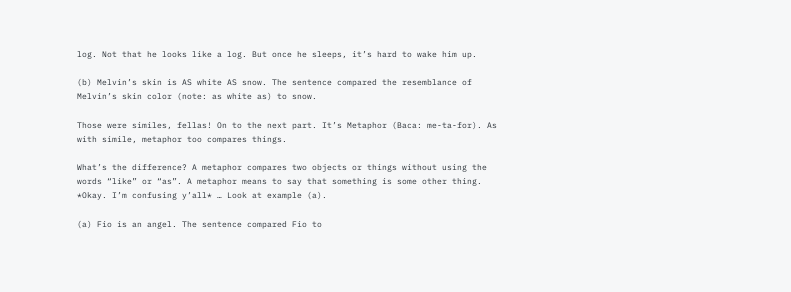log. Not that he looks like a log. But once he sleeps, it’s hard to wake him up.

(b) Melvin’s skin is AS white AS snow. The sentence compared the resemblance of Melvin’s skin color (note: as white as) to snow.

Those were similes, fellas! On to the next part. It’s Metaphor (Baca: me-ta-for). As with simile, metaphor too compares things.

What’s the difference? A metaphor compares two objects or things without using the words “like” or “as”. A metaphor means to say that something is some other thing. *Okay. I’m confusing y’all* … Look at example (a).

(a) Fio is an angel. The sentence compared Fio to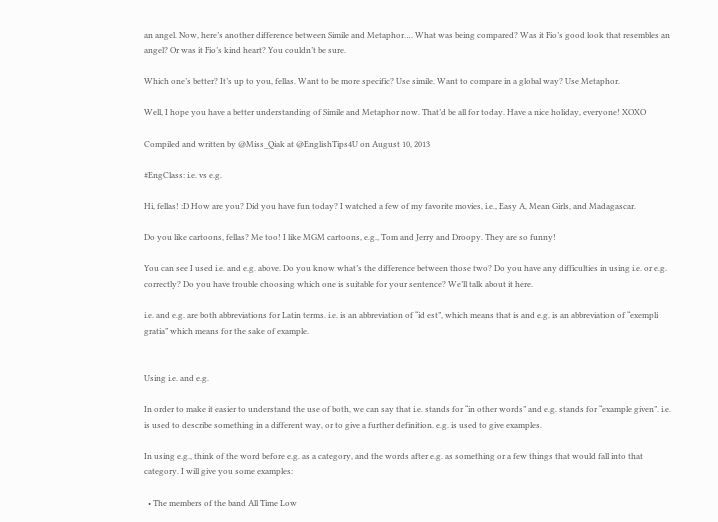an angel. Now, here’s another difference between Simile and Metaphor…. What was being compared? Was it Fio’s good look that resembles an angel? Or was it Fio’s kind heart? You couldn’t be sure.

Which one’s better? It’s up to you, fellas. Want to be more specific? Use simile. Want to compare in a global way? Use Metaphor.

Well, I hope you have a better understanding of Simile and Metaphor now. That’d be all for today. Have a nice holiday, everyone! XOXO

Compiled and written by @Miss_Qiak at @EnglishTips4U on August 10, 2013

#EngClass: i.e. vs e.g.

Hi, fellas! :D How are you? Did you have fun today? I watched a few of my favorite movies, i.e., Easy A, Mean Girls, and Madagascar.

Do you like cartoons, fellas? Me too! I like MGM cartoons, e.g., Tom and Jerry and Droopy. They are so funny!

You can see I used i.e. and e.g. above. Do you know what’s the difference between those two? Do you have any difficulties in using i.e. or e.g. correctly? Do you have trouble choosing which one is suitable for your sentence? We’ll talk about it here.

i.e. and e.g. are both abbreviations for Latin terms. i.e. is an abbreviation of “id est”, which means that is and e.g. is an abbreviation of “exempli gratia” which means for the sake of example.


Using i.e. and e.g.

In order to make it easier to understand the use of both, we can say that i.e. stands for “in other words” and e.g. stands for “example given”. i.e. is used to describe something in a different way, or to give a further definition. e.g. is used to give examples.

In using e.g., think of the word before e.g. as a category, and the words after e.g. as something or a few things that would fall into that category. I will give you some examples:

  • The members of the band All Time Low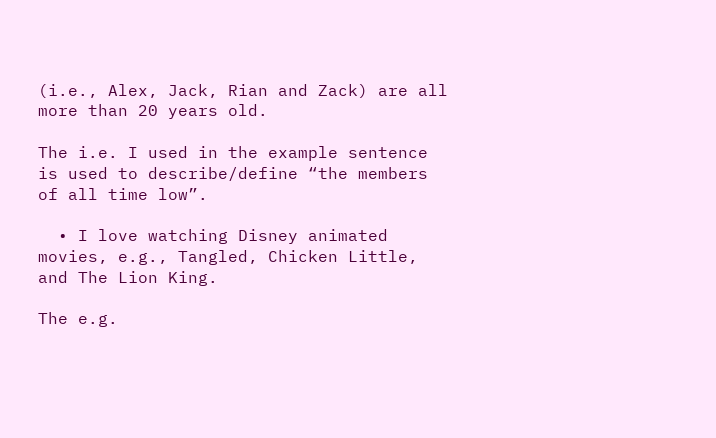(i.e., Alex, Jack, Rian and Zack) are all more than 20 years old.

The i.e. I used in the example sentence is used to describe/define “the members of all time low”.

  • I love watching Disney animated movies, e.g., Tangled, Chicken Little, and The Lion King.

The e.g.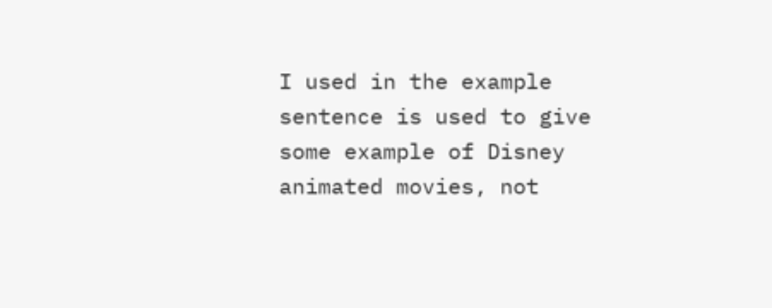I used in the example sentence is used to give some example of Disney animated movies, not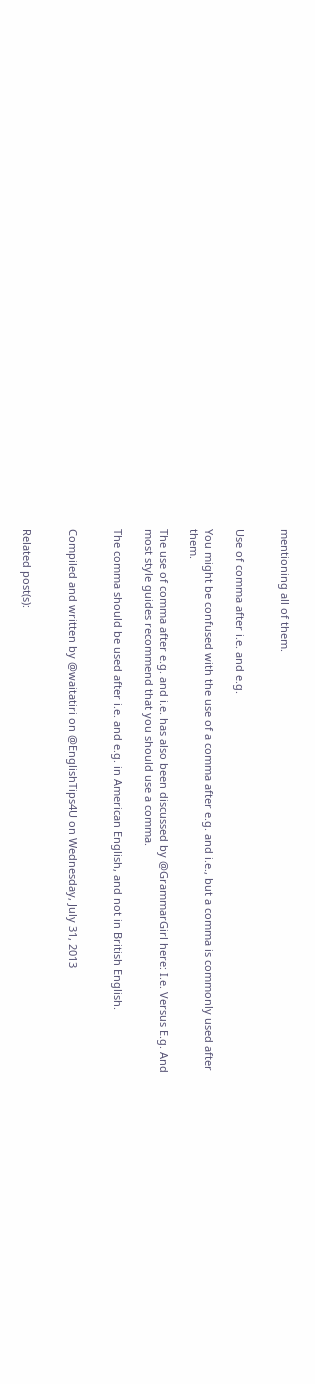mentioning all of them.


Use of comma after i.e. and e.g.

You might be confused with the use of a comma after e.g. and i.e., but a comma is commonly used after them.

The use of comma after e.g. and i.e. has also been discussed by @GrammarGirl here: I.e. Versus E.g. And most style guides recommend that you should use a comma.

The comma should be used after i.e. and e.g. in American English, and not in British English.


Compiled and written by @waitatiri on @EnglishTips4U on Wednesday, July 31, 2013


Related post(s):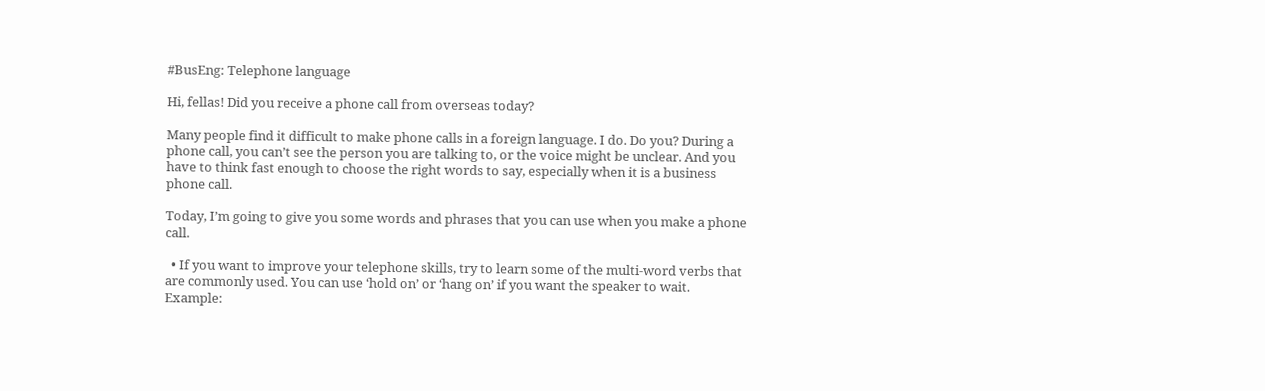#BusEng: Telephone language

Hi, fellas! Did you receive a phone call from overseas today?

Many people find it difficult to make phone calls in a foreign language. I do. Do you? During a phone call, you can’t see the person you are talking to, or the voice might be unclear. And you have to think fast enough to choose the right words to say, especially when it is a business phone call.

Today, I’m going to give you some words and phrases that you can use when you make a phone call.

  • If you want to improve your telephone skills, try to learn some of the multi-word verbs that are commonly used. You can use ‘hold on’ or ‘hang on’ if you want the speaker to wait. Example: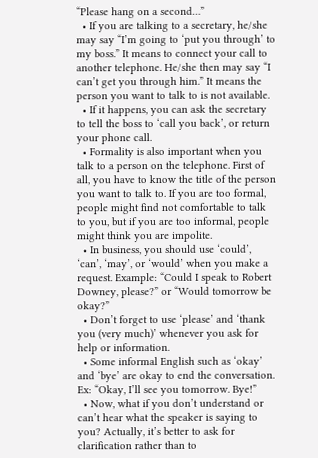“Please hang on a second…”
  • If you are talking to a secretary, he/she may say “I’m going to ‘put you through’ to my boss.” It means to connect your call to another telephone. He/she then may say “I can’t get you through him.” It means the person you want to talk to is not available.
  • If it happens, you can ask the secretary to tell the boss to ‘call you back’, or return your phone call.
  • Formality is also important when you talk to a person on the telephone. First of all, you have to know the title of the person you want to talk to. If you are too formal, people might find not comfortable to talk to you, but if you are too informal, people might think you are impolite.
  • In business, you should use ‘could’, ‘can’, ‘may’, or ‘would’ when you make a request. Example: “Could I speak to Robert Downey, please?” or “Would tomorrow be okay?”
  • Don’t forget to use ‘please’ and ‘thank you (very much)’ whenever you ask for help or information.
  • Some informal English such as ‘okay’ and ‘bye’ are okay to end the conversation. Ex: “Okay, I’ll see you tomorrow. Bye!”
  • Now, what if you don’t understand or can’t hear what the speaker is saying to you? Actually, it’s better to ask for clarification rather than to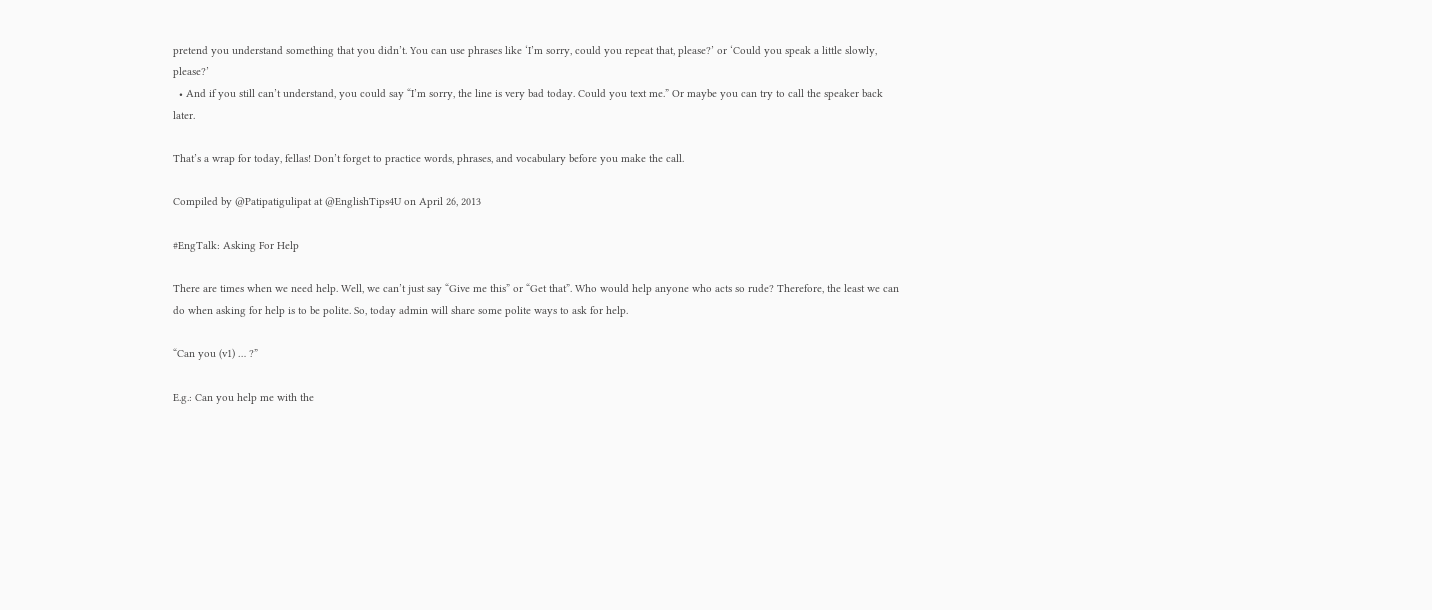pretend you understand something that you didn’t. You can use phrases like ‘I’m sorry, could you repeat that, please?’ or ‘Could you speak a little slowly, please?’
  • And if you still can’t understand, you could say “I’m sorry, the line is very bad today. Could you text me.” Or maybe you can try to call the speaker back later.

That’s a wrap for today, fellas! Don’t forget to practice words, phrases, and vocabulary before you make the call.

Compiled by @Patipatigulipat at @EnglishTips4U on April 26, 2013

#EngTalk: Asking For Help

There are times when we need help. Well, we can’t just say “Give me this” or “Get that”. Who would help anyone who acts so rude? Therefore, the least we can do when asking for help is to be polite. So, today admin will share some polite ways to ask for help.

“Can you (v1) … ?”

E.g.: Can you help me with the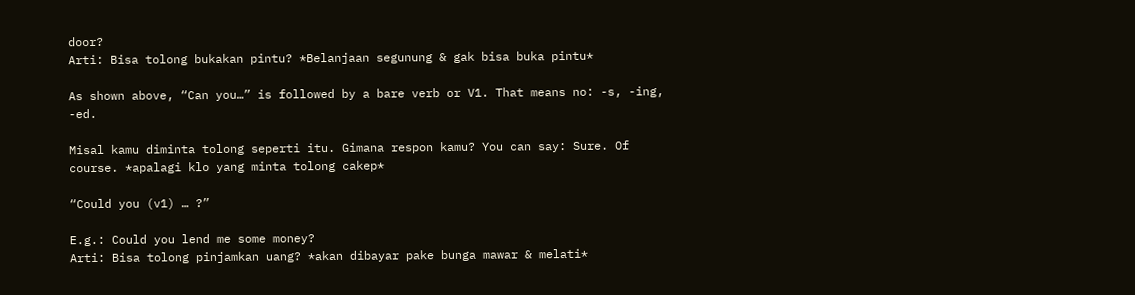door?
Arti: Bisa tolong bukakan pintu? *Belanjaan segunung & gak bisa buka pintu*

As shown above, “Can you…” is followed by a bare verb or V1. That means no: -s, -ing, -ed.

Misal kamu diminta tolong seperti itu. Gimana respon kamu? You can say: Sure. Of course. *apalagi klo yang minta tolong cakep*

“Could you (v1) … ?”

E.g.: Could you lend me some money?
Arti: Bisa tolong pinjamkan uang? *akan dibayar pake bunga mawar & melati*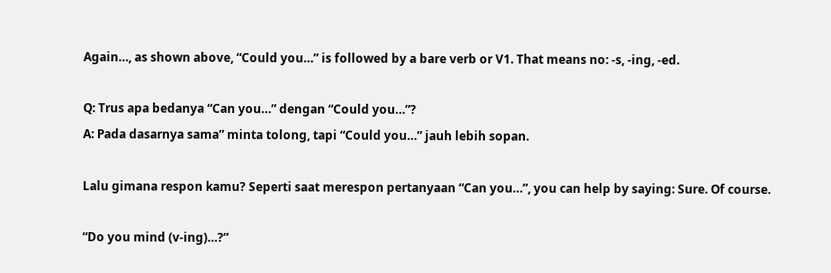Again…, as shown above, “Could you…” is followed by a bare verb or V1. That means no: -s, -ing, -ed.

Q: Trus apa bedanya “Can you…” dengan “Could you…”?
A: Pada dasarnya sama” minta tolong, tapi “Could you…” jauh lebih sopan.

Lalu gimana respon kamu? Seperti saat merespon pertanyaan “Can you…”, you can help by saying: Sure. Of course.

“Do you mind (v-ing)…?”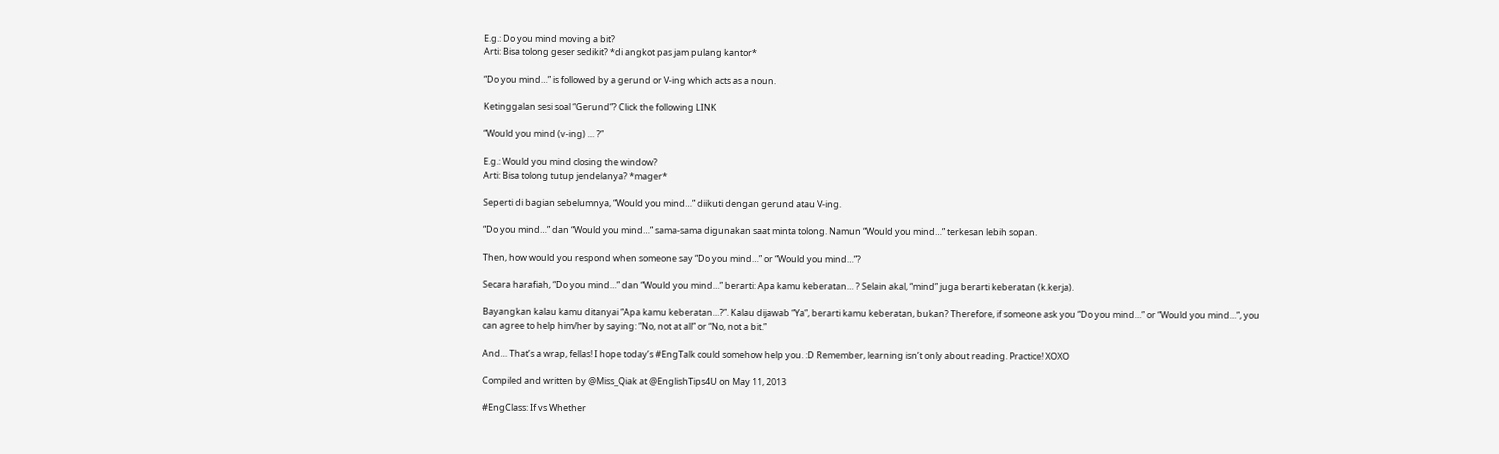E.g.: Do you mind moving a bit?
Arti: Bisa tolong geser sedikit? *di angkot pas jam pulang kantor*

“Do you mind…” is followed by a gerund or V-ing which acts as a noun.

Ketinggalan sesi soal “Gerund”? Click the following LINK

“Would you mind (v-ing) … ?”

E.g.: Would you mind closing the window?
Arti: Bisa tolong tutup jendelanya? *mager*

Seperti di bagian sebelumnya, “Would you mind…” diikuti dengan gerund atau V-ing.

“Do you mind…” dan “Would you mind…” sama-sama digunakan saat minta tolong. Namun “Would you mind…” terkesan lebih sopan.

Then, how would you respond when someone say “Do you mind…” or “Would you mind…”?

Secara harafiah, “Do you mind…” dan “Would you mind…” berarti: Apa kamu keberatan… ? Selain akal, “mind” juga berarti keberatan (k.kerja).

Bayangkan kalau kamu ditanyai “Apa kamu keberatan…?”. Kalau dijawab “Ya”, berarti kamu keberatan, bukan? Therefore, if someone ask you “Do you mind…” or “Would you mind…”, you can agree to help him/her by saying: “No, not at all” or “No, not a bit.”

And… That’s a wrap, fellas! I hope today’s #EngTalk could somehow help you. :D Remember, learning isn’t only about reading. Practice! XOXO

Compiled and written by @Miss_Qiak at @EnglishTips4U on May 11, 2013

#EngClass: If vs Whether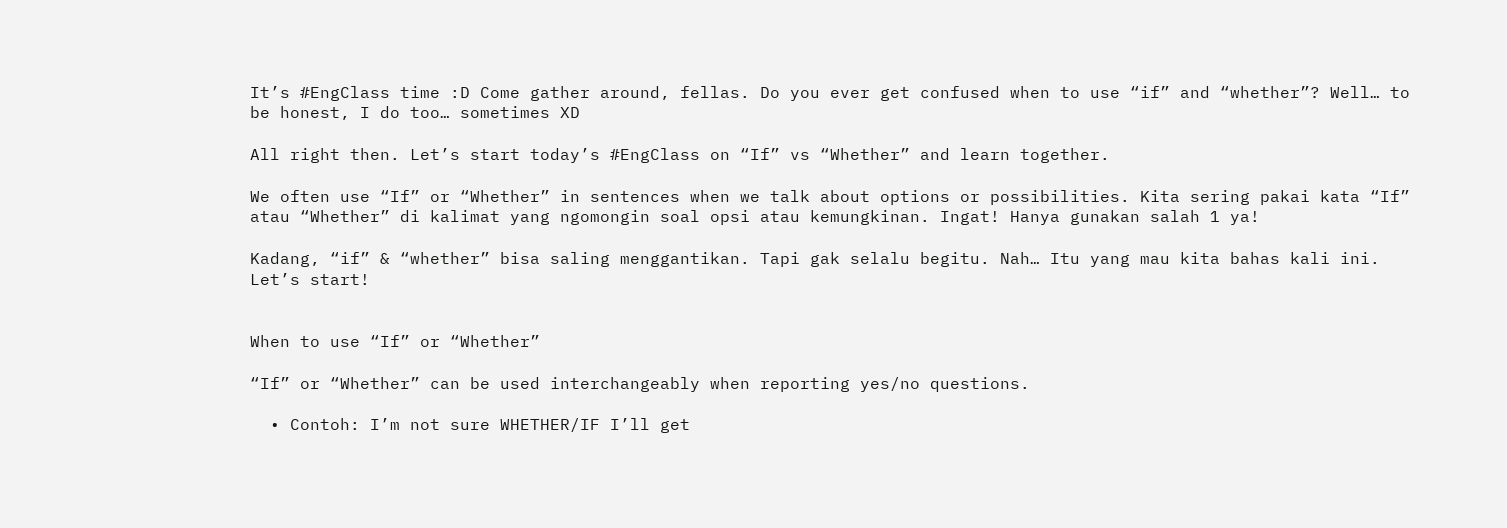It’s #EngClass time :D Come gather around, fellas. Do you ever get confused when to use “if” and “whether”? Well… to be honest, I do too… sometimes XD

All right then. Let’s start today’s #EngClass on “If” vs “Whether” and learn together.

We often use “If” or “Whether” in sentences when we talk about options or possibilities. Kita sering pakai kata “If” atau “Whether” di kalimat yang ngomongin soal opsi atau kemungkinan. Ingat! Hanya gunakan salah 1 ya!

Kadang, “if” & “whether” bisa saling menggantikan. Tapi gak selalu begitu. Nah… Itu yang mau kita bahas kali ini. Let’s start!


When to use “If” or “Whether”

“If” or “Whether” can be used interchangeably when reporting yes/no questions.

  • Contoh: I’m not sure WHETHER/IF I’ll get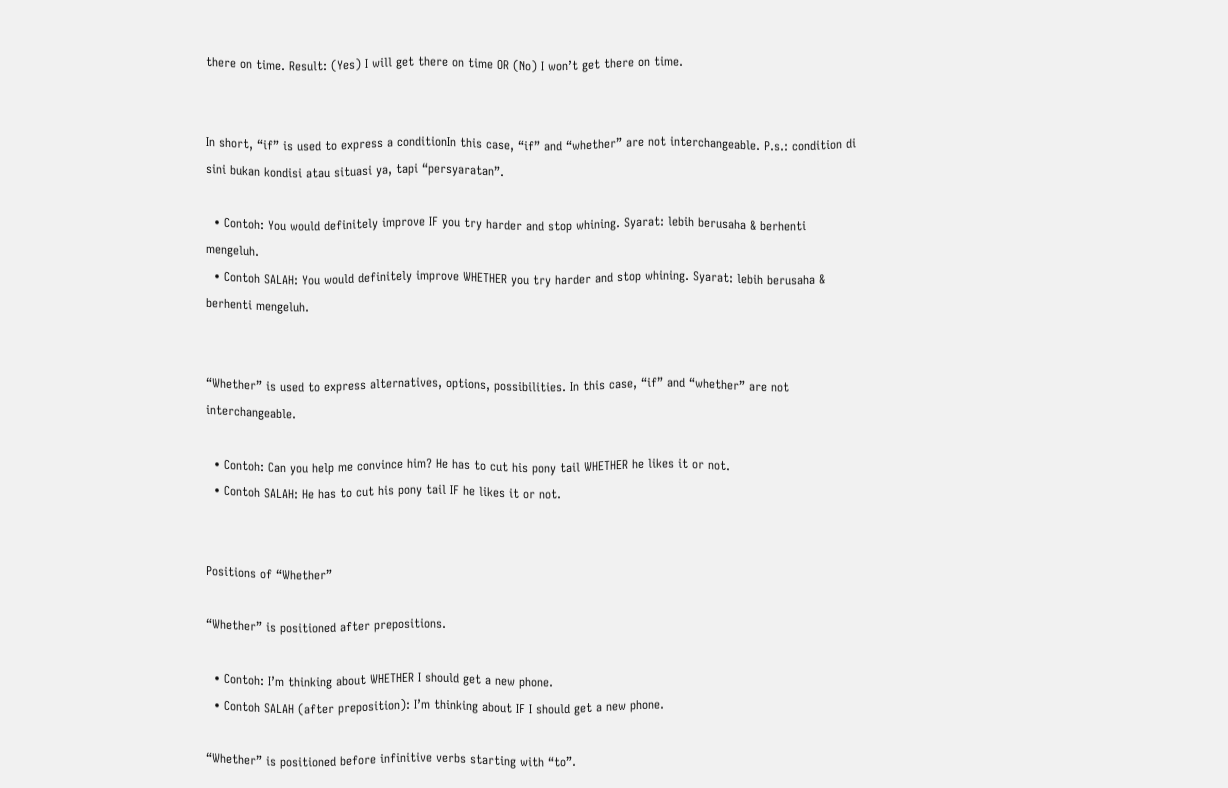there on time. Result: (Yes) I will get there on time OR (No) I won’t get there on time.


In short, “if” is used to express a conditionIn this case, “if” and “whether” are not interchangeable. P.s.: condition di sini bukan kondisi atau situasi ya, tapi “persyaratan”.

  • Contoh: You would definitely improve IF you try harder and stop whining. Syarat: lebih berusaha & berhenti mengeluh.
  • Contoh SALAH: You would definitely improve WHETHER you try harder and stop whining. Syarat: lebih berusaha & berhenti mengeluh.


“Whether” is used to express alternatives, options, possibilities. In this case, “if” and “whether” are not interchangeable.

  • Contoh: Can you help me convince him? He has to cut his pony tail WHETHER he likes it or not.
  • Contoh SALAH: He has to cut his pony tail IF he likes it or not.


Positions of “Whether”

“Whether” is positioned after prepositions.

  • Contoh: I’m thinking about WHETHER I should get a new phone.
  • Contoh SALAH (after preposition): I’m thinking about IF I should get a new phone.

“Whether” is positioned before infinitive verbs starting with “to”.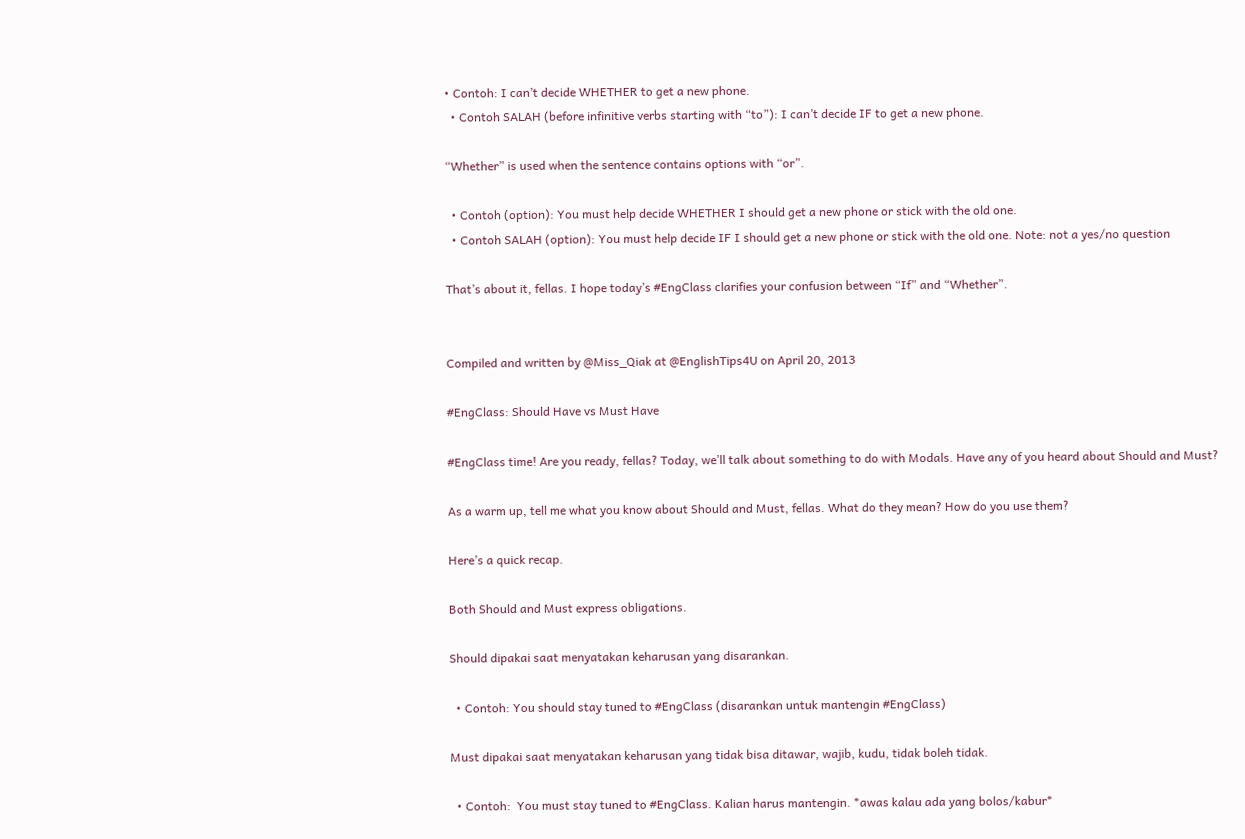• Contoh: I can’t decide WHETHER to get a new phone.
  • Contoh SALAH (before infinitive verbs starting with “to”): I can’t decide IF to get a new phone.

“Whether” is used when the sentence contains options with “or”.

  • Contoh (option): You must help decide WHETHER I should get a new phone or stick with the old one.
  • Contoh SALAH (option): You must help decide IF I should get a new phone or stick with the old one. Note: not a yes/no question

That’s about it, fellas. I hope today’s #EngClass clarifies your confusion between “If” and “Whether”.


Compiled and written by @Miss_Qiak at @EnglishTips4U on April 20, 2013

#EngClass: Should Have vs Must Have

#EngClass time! Are you ready, fellas? Today, we’ll talk about something to do with Modals. Have any of you heard about Should and Must?

As a warm up, tell me what you know about Should and Must, fellas. What do they mean? How do you use them?

Here’s a quick recap.

Both Should and Must express obligations.

Should dipakai saat menyatakan keharusan yang disarankan.

  • Contoh: You should stay tuned to #EngClass (disarankan untuk mantengin #EngClass)

Must dipakai saat menyatakan keharusan yang tidak bisa ditawar, wajib, kudu, tidak boleh tidak.

  • Contoh:  You must stay tuned to #EngClass. Kalian harus mantengin. *awas kalau ada yang bolos/kabur*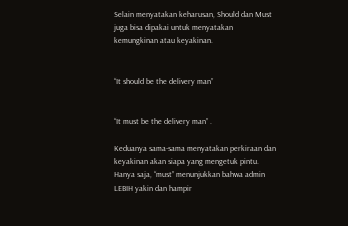Selain menyatakan keharusan, Should dan Must juga bisa dipakai untuk menyatakan kemungkinan atau keyakinan.


“It should be the delivery man”


“It must be the delivery man” .

Keduanya sama-sama menyatakan perkiraan dan keyakinan akan siapa yang mengetuk pintu. Hanya saja, “must” menunjukkan bahwa admin LEBIH yakin dan hampir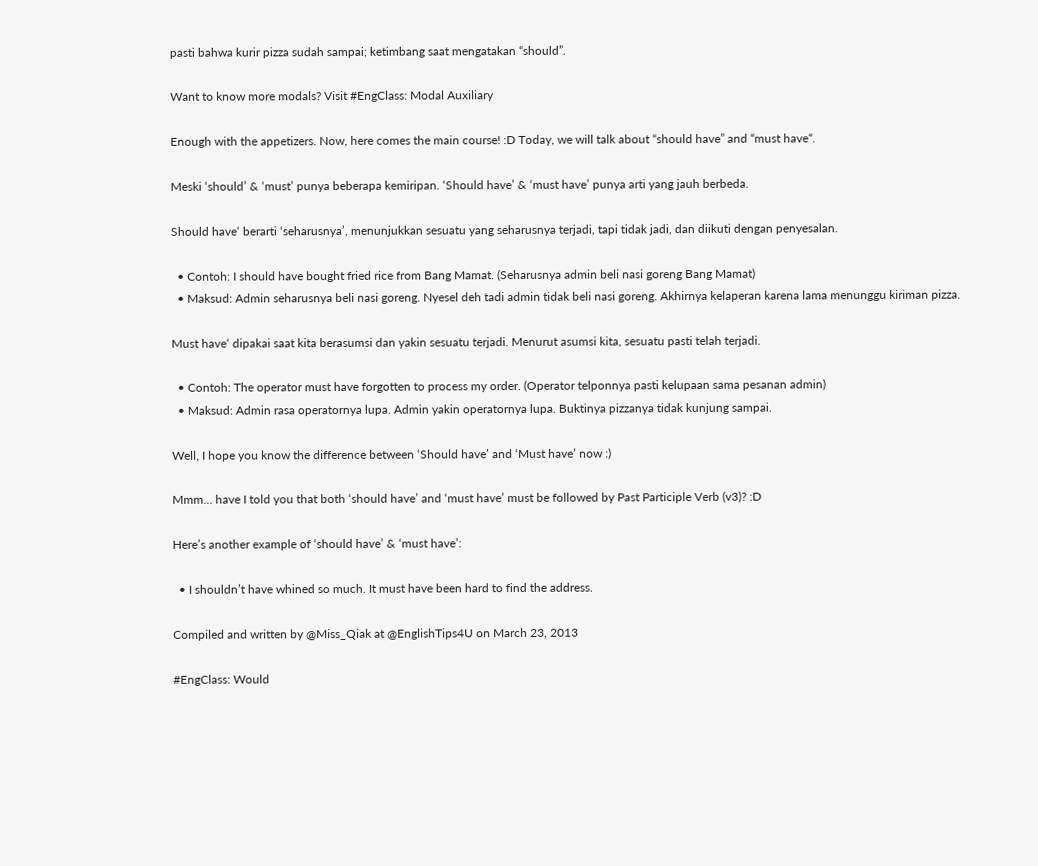pasti bahwa kurir pizza sudah sampai; ketimbang saat mengatakan “should”.

Want to know more modals? Visit #EngClass: Modal Auxiliary

Enough with the appetizers. Now, here comes the main course! :D Today, we will talk about “should have” and “must have“.

Meski ‘should’ & ‘must’ punya beberapa kemiripan. ‘Should have’ & ‘must have’ punya arti yang jauh berbeda.

Should have‘ berarti ‘seharusnya’, menunjukkan sesuatu yang seharusnya terjadi, tapi tidak jadi, dan diikuti dengan penyesalan.

  • Contoh: I should have bought fried rice from Bang Mamat. (Seharusnya admin beli nasi goreng Bang Mamat)
  • Maksud: Admin seharusnya beli nasi goreng. Nyesel deh tadi admin tidak beli nasi goreng. Akhirnya kelaperan karena lama menunggu kiriman pizza.

Must have‘ dipakai saat kita berasumsi dan yakin sesuatu terjadi. Menurut asumsi kita, sesuatu pasti telah terjadi.

  • Contoh: The operator must have forgotten to process my order. (Operator telponnya pasti kelupaan sama pesanan admin)
  • Maksud: Admin rasa operatornya lupa. Admin yakin operatornya lupa. Buktinya pizzanya tidak kunjung sampai.

Well, I hope you know the difference between ‘Should have’ and ‘Must have’ now :)

Mmm… have I told you that both ‘should have’ and ‘must have’ must be followed by Past Participle Verb (v3)? :D

Here’s another example of ‘should have’ & ‘must have’:

  • I shouldn’t have whined so much. It must have been hard to find the address.

Compiled and written by @Miss_Qiak at @EnglishTips4U on March 23, 2013

#EngClass: Would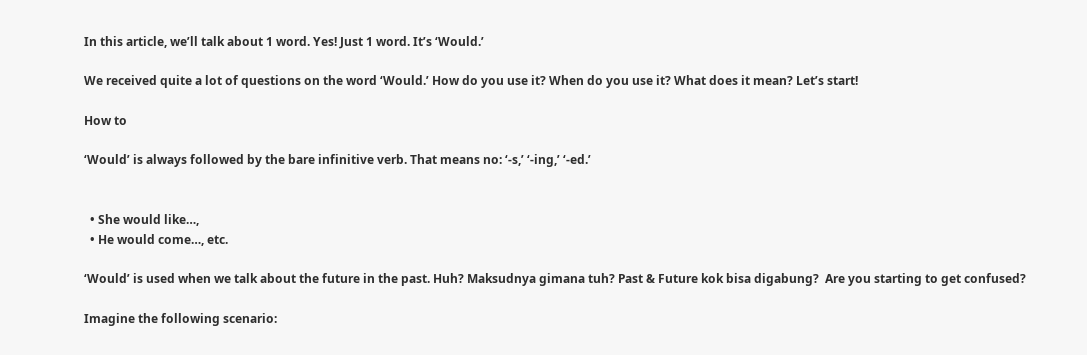In this article, we’ll talk about 1 word. Yes! Just 1 word. It’s ‘Would.’

We received quite a lot of questions on the word ‘Would.’ How do you use it? When do you use it? What does it mean? Let’s start!

How to

‘Would’ is always followed by the bare infinitive verb. That means no: ‘-s,’ ‘-ing,’ ‘-ed.’


  • She would like…,
  • He would come…, etc.

‘Would’ is used when we talk about the future in the past. Huh? Maksudnya gimana tuh? Past & Future kok bisa digabung?  Are you starting to get confused?

Imagine the following scenario: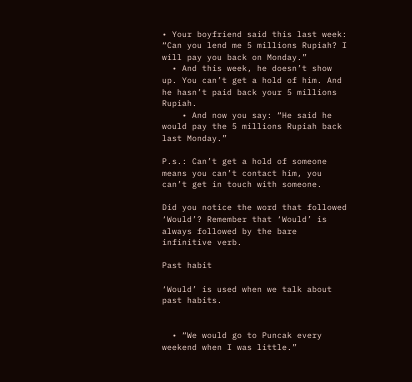• Your boyfriend said this last week: “Can you lend me 5 millions Rupiah? I will pay you back on Monday.”
  • And this week, he doesn’t show up. You can’t get a hold of him. And he hasn’t paid back your 5 millions Rupiah.
    • And now you say: “He said he would pay the 5 millions Rupiah back last Monday.”

P.s.: Can’t get a hold of someone means you can’t contact him, you can’t get in touch with someone.

Did you notice the word that followed ‘Would’? Remember that ‘Would’ is always followed by the bare infinitive verb.

Past habit

‘Would’ is used when we talk about past habits.


  • “We would go to Puncak every weekend when I was little.”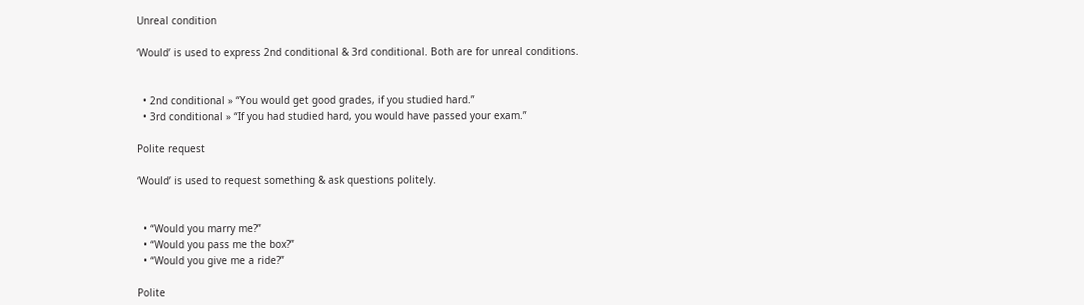Unreal condition

‘Would’ is used to express 2nd conditional & 3rd conditional. Both are for unreal conditions.


  • 2nd conditional » “You would get good grades, if you studied hard.”
  • 3rd conditional » “If you had studied hard, you would have passed your exam.”

Polite request

‘Would’ is used to request something & ask questions politely.


  • “Would you marry me?”
  • “Would you pass me the box?”
  • “Would you give me a ride?”

Polite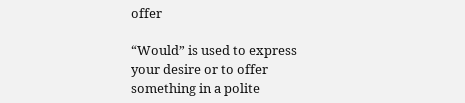offer

“Would” is used to express your desire or to offer something in a polite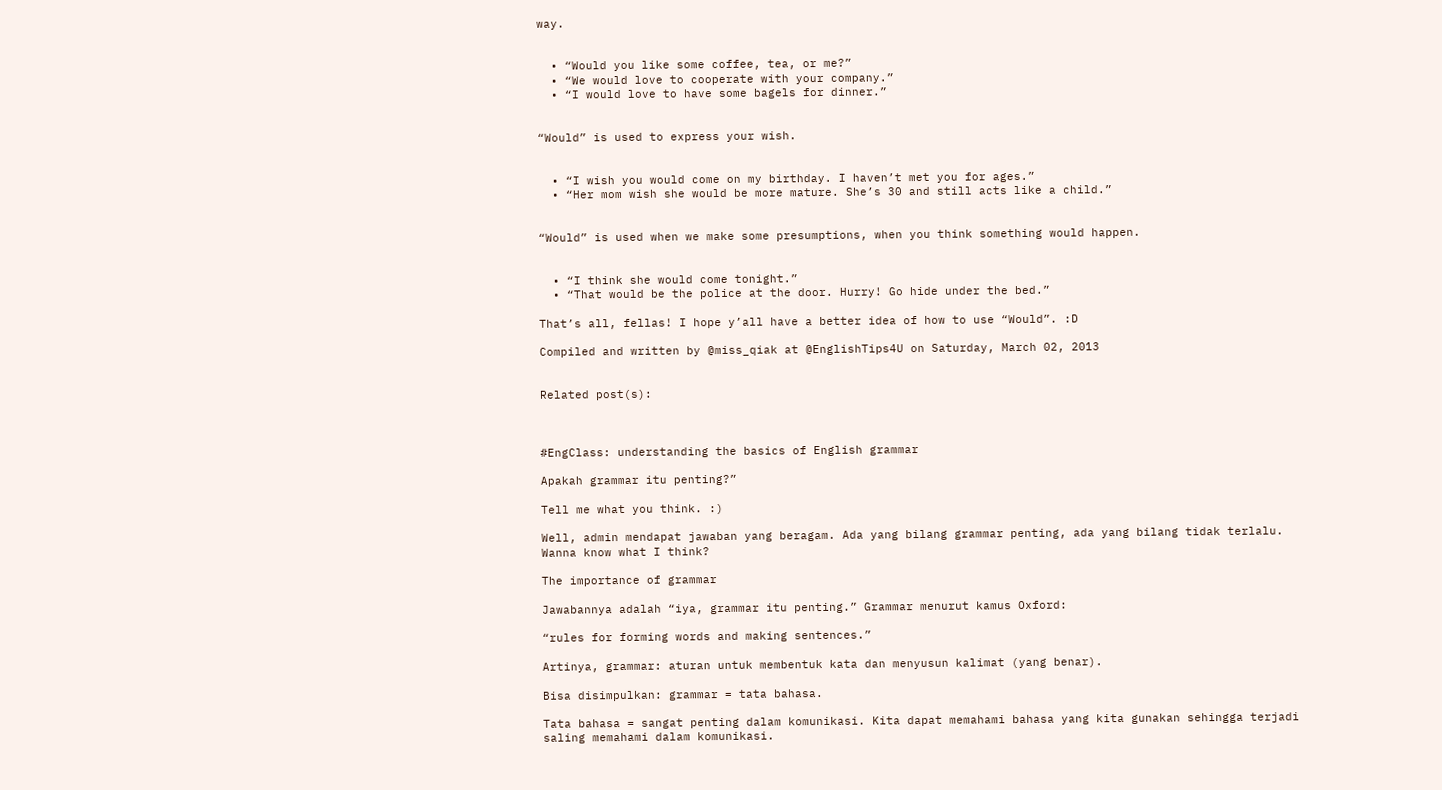way.


  • “Would you like some coffee, tea, or me?”
  • “We would love to cooperate with your company.”
  • “I would love to have some bagels for dinner.”


“Would” is used to express your wish.


  • “I wish you would come on my birthday. I haven’t met you for ages.”
  • “Her mom wish she would be more mature. She’s 30 and still acts like a child.”


“Would” is used when we make some presumptions, when you think something would happen.


  • “I think she would come tonight.”
  • “That would be the police at the door. Hurry! Go hide under the bed.”

That’s all, fellas! I hope y’all have a better idea of how to use “Would”. :D

Compiled and written by @miss_qiak at @EnglishTips4U on Saturday, March 02, 2013


Related post(s):



#EngClass: understanding the basics of English grammar

Apakah grammar itu penting?”

Tell me what you think. :)

Well, admin mendapat jawaban yang beragam. Ada yang bilang grammar penting, ada yang bilang tidak terlalu. Wanna know what I think?

The importance of grammar

Jawabannya adalah “iya, grammar itu penting.” Grammar menurut kamus Oxford:

“rules for forming words and making sentences.”

Artinya, grammar: aturan untuk membentuk kata dan menyusun kalimat (yang benar).

Bisa disimpulkan: grammar = tata bahasa.

Tata bahasa = sangat penting dalam komunikasi. Kita dapat memahami bahasa yang kita gunakan sehingga terjadi saling memahami dalam komunikasi.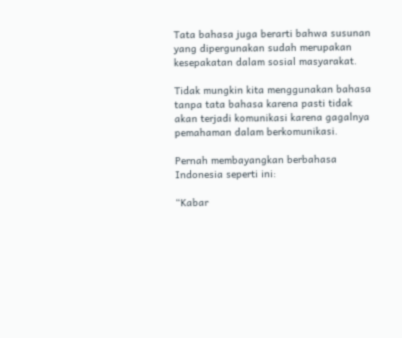Tata bahasa juga berarti bahwa susunan yang dipergunakan sudah merupakan kesepakatan dalam sosial masyarakat.

Tidak mungkin kita menggunakan bahasa tanpa tata bahasa karena pasti tidak akan terjadi komunikasi karena gagalnya pemahaman dalam berkomunikasi.

Pernah membayangkan berbahasa Indonesia seperti ini:

“Kabar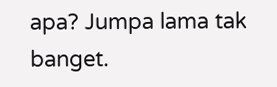apa? Jumpa lama tak banget.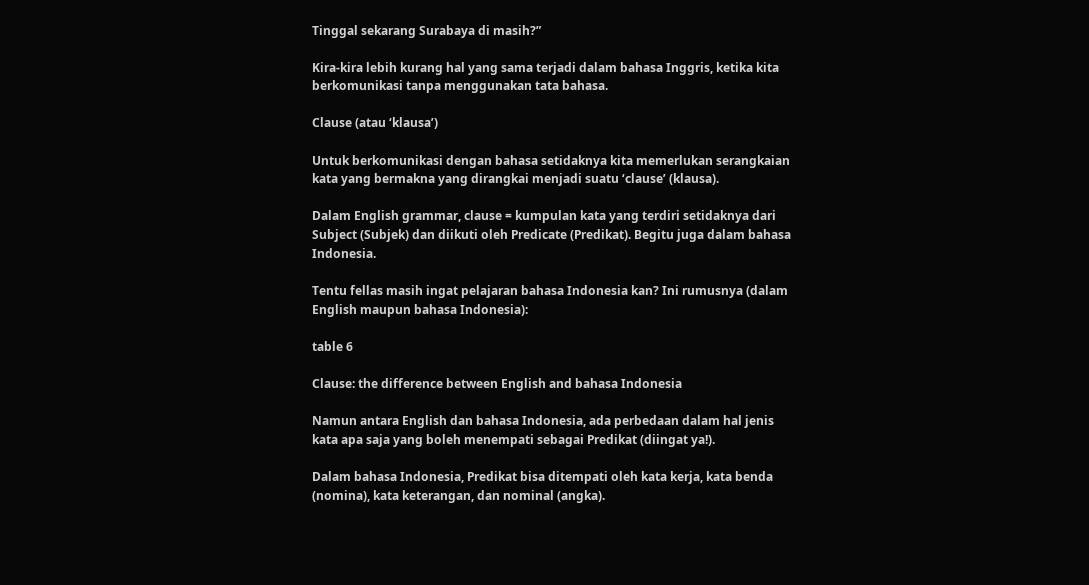Tinggal sekarang Surabaya di masih?”

Kira-kira lebih kurang hal yang sama terjadi dalam bahasa Inggris, ketika kita berkomunikasi tanpa menggunakan tata bahasa.

Clause (atau ‘klausa’)

Untuk berkomunikasi dengan bahasa setidaknya kita memerlukan serangkaian kata yang bermakna yang dirangkai menjadi suatu ‘clause’ (klausa).

Dalam English grammar, clause = kumpulan kata yang terdiri setidaknya dari Subject (Subjek) dan diikuti oleh Predicate (Predikat). Begitu juga dalam bahasa Indonesia.

Tentu fellas masih ingat pelajaran bahasa Indonesia kan? Ini rumusnya (dalam English maupun bahasa Indonesia):

table 6

Clause: the difference between English and bahasa Indonesia

Namun antara English dan bahasa Indonesia, ada perbedaan dalam hal jenis kata apa saja yang boleh menempati sebagai Predikat (diingat ya!).

Dalam bahasa Indonesia, Predikat bisa ditempati oleh kata kerja, kata benda (nomina), kata keterangan, dan nominal (angka).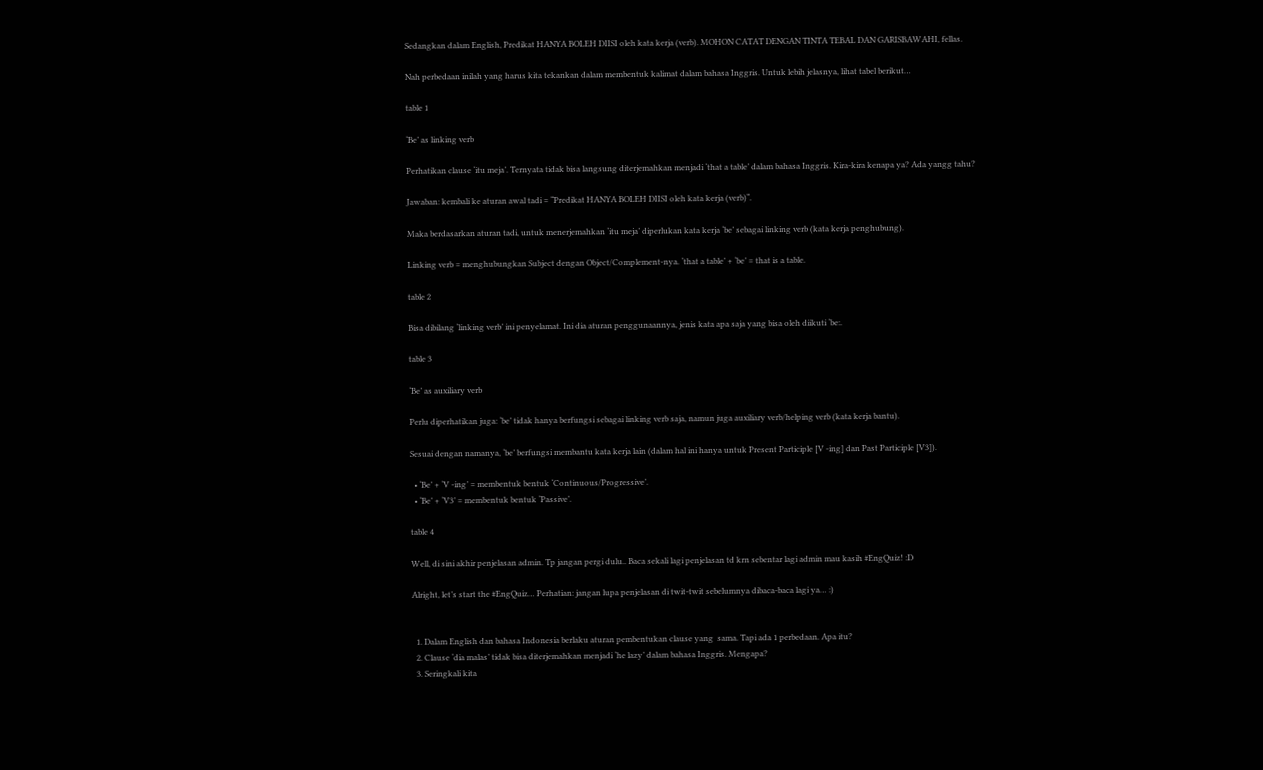Sedangkan dalam English, Predikat HANYA BOLEH DIISI oleh kata kerja (verb). MOHON CATAT DENGAN TINTA TEBAL DAN GARISBAWAHI, fellas.

Nah perbedaan inilah yang harus kita tekankan dalam membentuk kalimat dalam bahasa Inggris. Untuk lebih jelasnya, lihat tabel berikut…

table 1

‘Be’ as linking verb

Perhatikan clause ‘itu meja’. Ternyata tidak bisa langsung diterjemahkan menjadi ‘that a table’ dalam bahasa Inggris. Kira-kira kenapa ya? Ada yangg tahu?

Jawaban: kembali ke aturan awal tadi = “Predikat HANYA BOLEH DIISI oleh kata kerja (verb)“.

Maka berdasarkan aturan tadi, untuk menerjemahkan ‘itu meja’ diperlukan kata kerja ‘be’ sebagai linking verb (kata kerja penghubung).

Linking verb = menghubungkan Subject dengan Object/Complement-nya. ‘that a table’ + ‘be’ = that is a table.

table 2

Bisa dibilang ‘linking verb’ ini penyelamat. Ini dia aturan penggunaannya, jenis kata apa saja yang bisa oleh diikuti ‘be:.

table 3

‘Be’ as auxiliary verb

Perlu diperhatikan juga: ‘be’ tidak hanya berfungsi sebagai linking verb saja, namun juga auxiliary verb/helping verb (kata kerja bantu).

Sesuai dengan namanya, ‘be’ berfungsi membantu kata kerja lain (dalam hal ini hanya untuk Present Participle [V -ing] dan Past Participle [V3]).

  • ‘Be’ + ‘V -ing’ = membentuk bentuk ‘Continuous/Progressive’.
  • ‘Be’ + ‘V3’ = membentuk bentuk ‘Passive’.

table 4

Well, di sini akhir penjelasan admin. Tp jangan pergi dulu.. Baca sekali lagi penjelasan td krn sebentar lagi admin mau kasih #EngQuiz! :D

Alright, let’s start the #EngQuiz… Perhatian: jangan lupa penjelasan di twit-twit sebelumnya dibaca-baca lagi ya… :)


  1. Dalam English dan bahasa Indonesia berlaku aturan pembentukan clause yang  sama. Tapi ada 1 perbedaan. Apa itu?
  2. Clause ‘dia malas’ tidak bisa diterjemahkan menjadi ‘he lazy’ dalam bahasa Inggris. Mengapa?
  3. Seringkali kita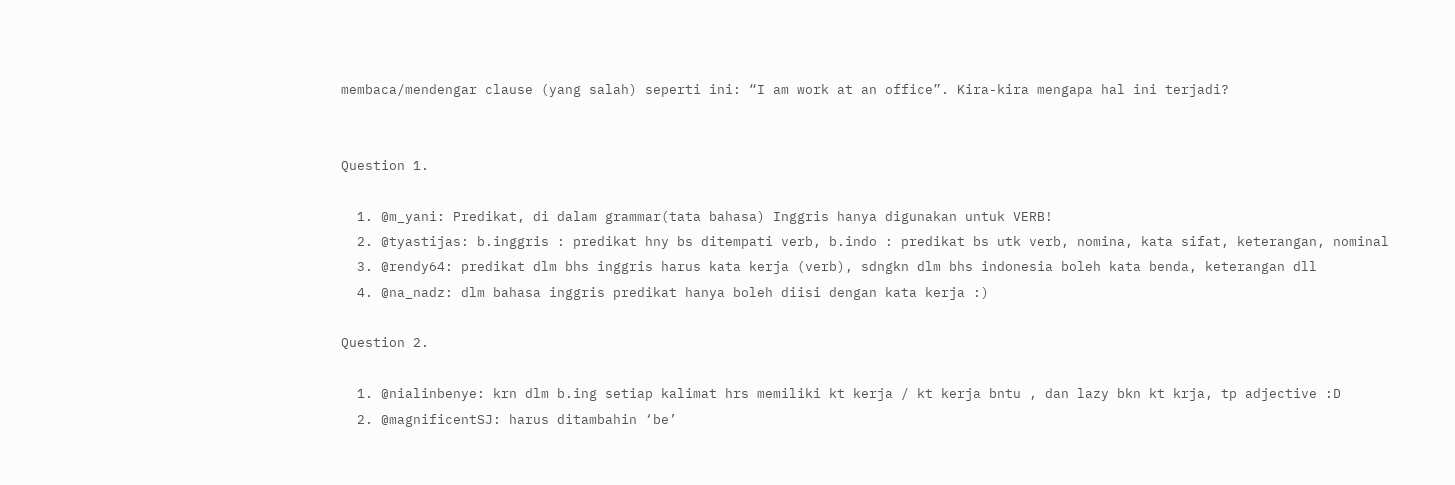membaca/mendengar clause (yang salah) seperti ini: “I am work at an office”. Kira-kira mengapa hal ini terjadi?


Question 1.

  1. @m_yani: Predikat, di dalam grammar(tata bahasa) Inggris hanya digunakan untuk VERB!
  2. @tyastijas: b.inggris : predikat hny bs ditempati verb, b.indo : predikat bs utk verb, nomina, kata sifat, keterangan, nominal
  3. @rendy64: predikat dlm bhs inggris harus kata kerja (verb), sdngkn dlm bhs indonesia boleh kata benda, keterangan dll
  4. @na_nadz: dlm bahasa inggris predikat hanya boleh diisi dengan kata kerja :)

Question 2.

  1. @nialinbenye: krn dlm b.ing setiap kalimat hrs memiliki kt kerja / kt kerja bntu , dan lazy bkn kt krja, tp adjective :D
  2. @magnificentSJ: harus ditambahin ‘be’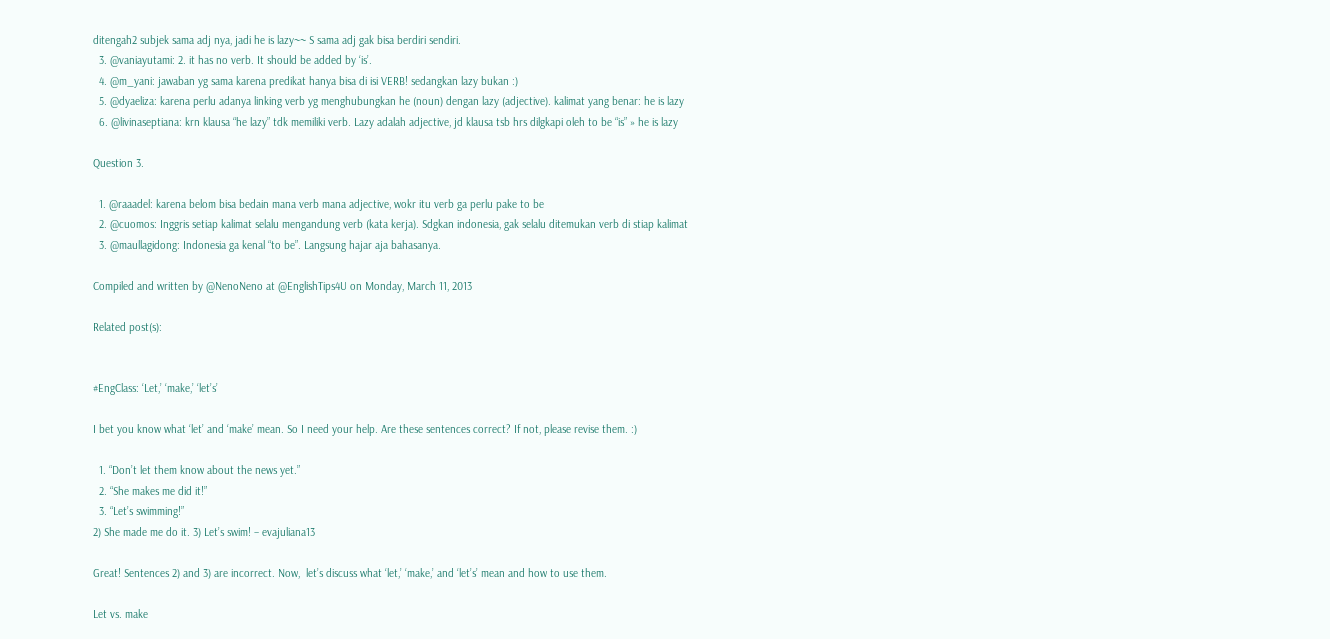ditengah2 subjek sama adj nya, jadi he is lazy~~ S sama adj gak bisa berdiri sendiri.
  3. @vaniayutami: 2. it has no verb. It should be added by ‘is’.
  4. @m_yani: jawaban yg sama karena predikat hanya bisa di isi VERB! sedangkan lazy bukan :)
  5. @dyaeliza: karena perlu adanya linking verb yg menghubungkan he (noun) dengan lazy (adjective). kalimat yang benar: he is lazy
  6. @livinaseptiana: krn klausa “he lazy” tdk memiliki verb. Lazy adalah adjective, jd klausa tsb hrs dilgkapi oleh to be “is” » he is lazy

Question 3.

  1. @raaadel: karena belom bisa bedain mana verb mana adjective, wokr itu verb ga perlu pake to be
  2. @cuomos: Inggris setiap kalimat selalu mengandung verb (kata kerja). Sdgkan indonesia, gak selalu ditemukan verb di stiap kalimat
  3. @maullagidong: Indonesia ga kenal “to be”. Langsung hajar aja bahasanya.

Compiled and written by @NenoNeno at @EnglishTips4U on Monday, March 11, 2013

Related post(s):


#EngClass: ‘Let,’ ‘make,’ ‘let’s’

I bet you know what ‘let’ and ‘make’ mean. So I need your help. Are these sentences correct? If not, please revise them. :)

  1. “Don’t let them know about the news yet.”
  2. “She makes me did it!”
  3. “Let’s swimming!”
2) She made me do it. 3) Let’s swim! – evajuliana13

Great! Sentences 2) and 3) are incorrect. Now,  let’s discuss what ‘let,’ ‘make,’ and ‘let’s’ mean and how to use them.

Let vs. make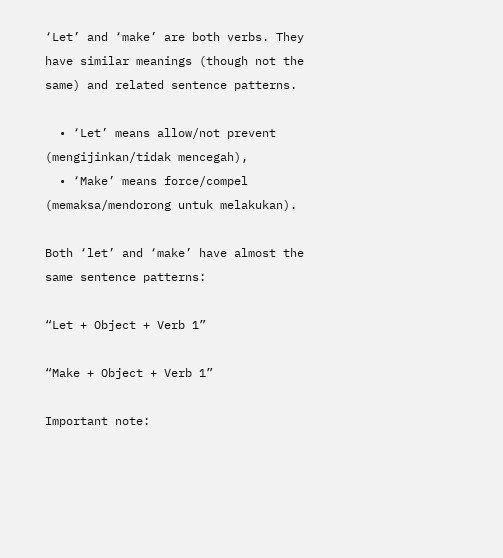‘Let’ and ‘make’ are both verbs. They have similar meanings (though not the same) and related sentence patterns.

  • ‘Let’ means allow/not prevent (mengijinkan/tidak mencegah),
  • ‘Make’ means force/compel (memaksa/mendorong untuk melakukan).

Both ‘let’ and ‘make’ have almost the same sentence patterns:

“Let + Object + Verb 1”

“Make + Object + Verb 1”

Important note: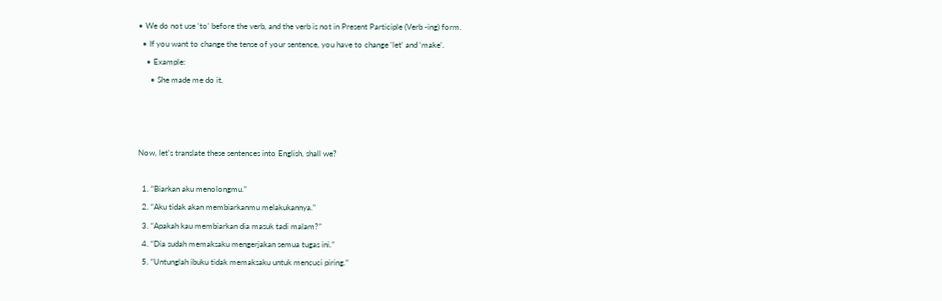• We do not use ‘to’ before the verb, and the verb is not in Present Participle (Verb -ing) form.
  • If you want to change the tense of your sentence, you have to change ‘let’ and ‘make’.
    • Example:
      • She made me do it.



Now, let’s translate these sentences into English, shall we?

  1. “Biarkan aku menolongmu.”
  2. “Aku tidak akan membiarkanmu melakukannya.”
  3. “Apakah kau membiarkan dia masuk tadi malam?”
  4. “Dia sudah memaksaku mengerjakan semua tugas ini.”
  5. “Untunglah ibuku tidak memaksaku untuk mencuci piring.”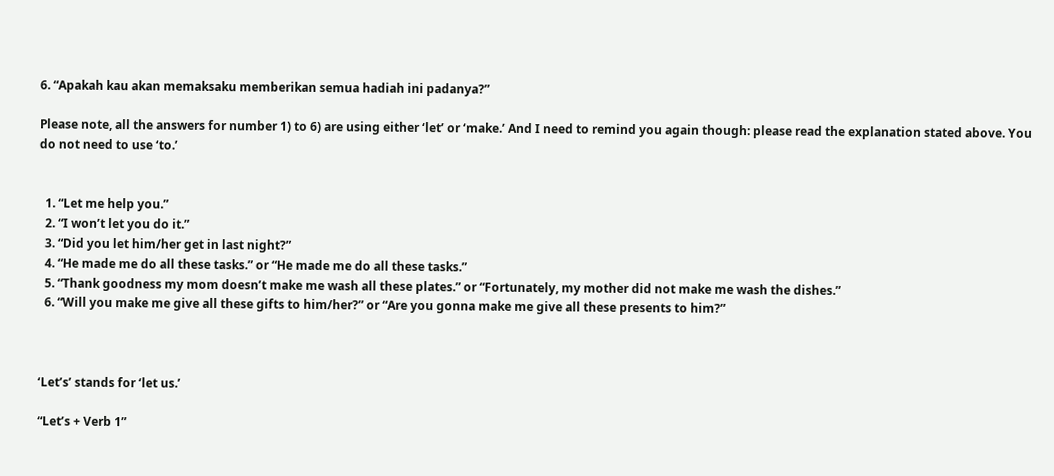6. “Apakah kau akan memaksaku memberikan semua hadiah ini padanya?”

Please note, all the answers for number 1) to 6) are using either ‘let’ or ‘make.’ And I need to remind you again though: please read the explanation stated above. You do not need to use ‘to.’


  1. “Let me help you.”
  2. “I won’t let you do it.”
  3. “Did you let him/her get in last night?”
  4. “He made me do all these tasks.” or “He made me do all these tasks.”
  5. “Thank goodness my mom doesn’t make me wash all these plates.” or “Fortunately, my mother did not make me wash the dishes.”
  6. “Will you make me give all these gifts to him/her?” or “Are you gonna make me give all these presents to him?”



‘Let’s’ stands for ‘let us.’

“Let’s + Verb 1”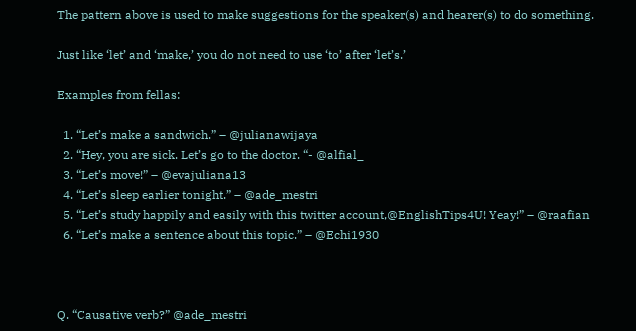The pattern above is used to make suggestions for the speaker(s) and hearer(s) to do something.

Just like ‘let’ and ‘make,’ you do not need to use ‘to’ after ‘let’s.’

Examples from fellas:

  1. “Let’s make a sandwich.” – @julianawijaya
  2. “Hey, you are sick. Let’s go to the doctor. “- @alfial_
  3. “Let’s move!” – @evajuliana13
  4. “Let’s sleep earlier tonight.” – @ade_mestri
  5. “Let’s study happily and easily with this twitter account,@EnglishTips4U! Yeay!” – @raafian
  6. “Let’s make a sentence about this topic.” – @Echi1930



Q. “Causative verb?” @ade_mestri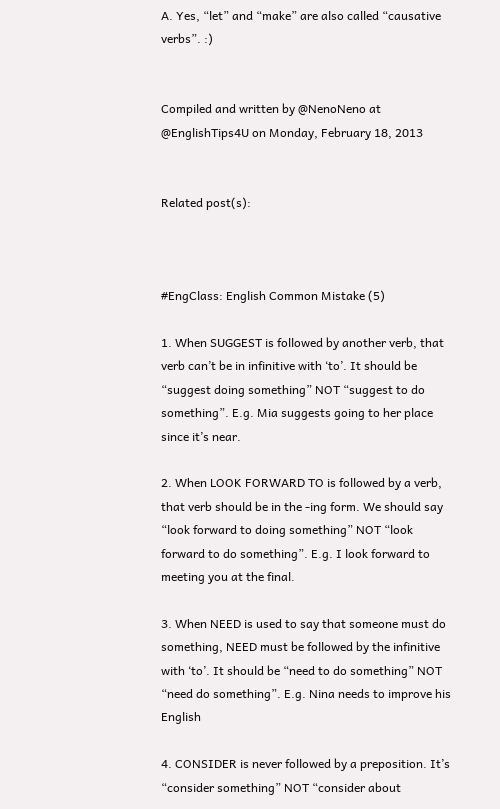A. Yes, “let” and “make” are also called “causative verbs”. :)


Compiled and written by @NenoNeno at @EnglishTips4U on Monday, February 18, 2013


Related post(s):



#EngClass: English Common Mistake (5)

1. When SUGGEST is followed by another verb, that verb can’t be in infinitive with ‘to’. It should be “suggest doing something” NOT “suggest to do something”. E.g. Mia suggests going to her place since it’s near.

2. When LOOK FORWARD TO is followed by a verb, that verb should be in the -ing form. We should say “look forward to doing something” NOT “look forward to do something”. E.g. I look forward to meeting you at the final.

3. When NEED is used to say that someone must do something, NEED must be followed by the infinitive with ‘to’. It should be “need to do something” NOT “need do something”. E.g. Nina needs to improve his English

4. CONSIDER is never followed by a preposition. It’s “consider something” NOT “consider about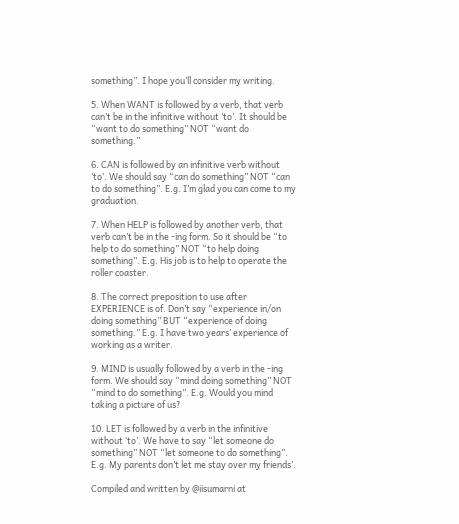something”. I hope you’ll consider my writing.

5. When WANT is followed by a verb, that verb can’t be in the infinitive without ‘to’. It should be “want to do something” NOT “want do something.”

6. CAN is followed by an infinitive verb without ‘to’. We should say “can do something” NOT “can to do something”. E.g. I’m glad you can come to my graduation.

7. When HELP is followed by another verb, that verb can’t be in the -ing form. So it should be “to help to do something” NOT “to help doing something”. E.g. His job is to help to operate the roller coaster.

8. The correct preposition to use after EXPERIENCE is of. Don’t say “experience in/on doing something” BUT “experience of doing something.” E.g. I have two years’ experience of working as a writer.

9. MIND is usually followed by a verb in the -ing form. We should say “mind doing something” NOT “mind to do something”. E.g. Would you mind taking a picture of us?

10. LET is followed by a verb in the infinitive without ‘to’. We have to say “let someone do something” NOT “let someone to do something”. E.g. My parents don’t let me stay over my friends’.

Compiled and written by @iisumarni at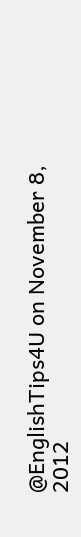@EnglishTips4U on November 8, 2012